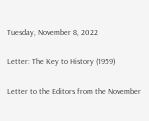Tuesday, November 8, 2022

Letter: The Key to History (1959)

Letter to the Editors from the November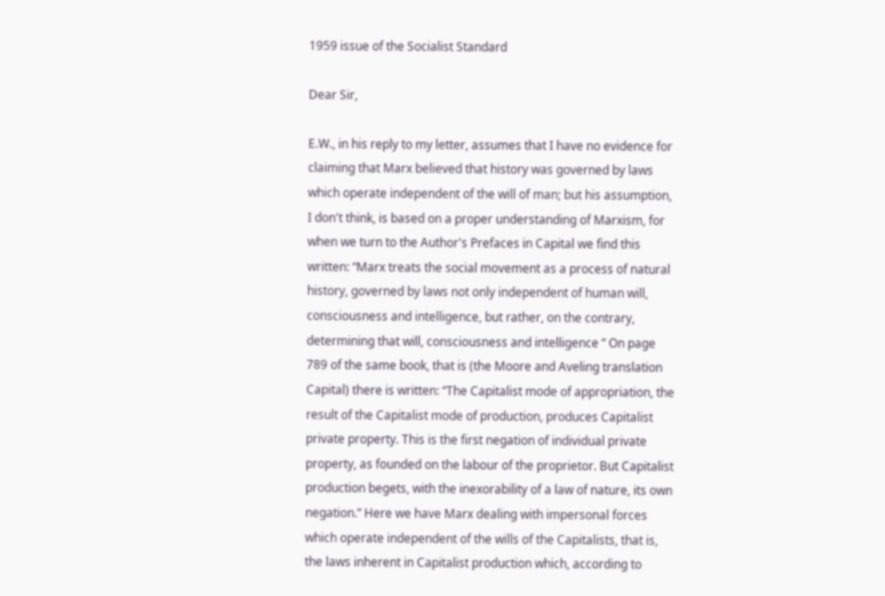1959 issue of the Socialist Standard

Dear Sir,

E.W., in his reply to my letter, assumes that I have no evidence for claiming that Marx believed that history was governed by laws which operate independent of the will of man; but his assumption, I don't think, is based on a proper understanding of Marxism, for when we turn to the Author's Prefaces in Capital we find this written: “Marx treats the social movement as a process of natural history, governed by laws not only independent of human will, consciousness and intelligence, but rather, on the contrary, determining that will, consciousness and intelligence ” On page 789 of the same book, that is (the Moore and Aveling translation Capital) there is written: “The Capitalist mode of appropriation, the result of the Capitalist mode of production, produces Capitalist private property. This is the first negation of individual private property, as founded on the labour of the proprietor. But Capitalist production begets, with the inexorability of a law of nature, its own negation.” Here we have Marx dealing with impersonal forces which operate independent of the wills of the Capitalists, that is, the laws inherent in Capitalist production which, according to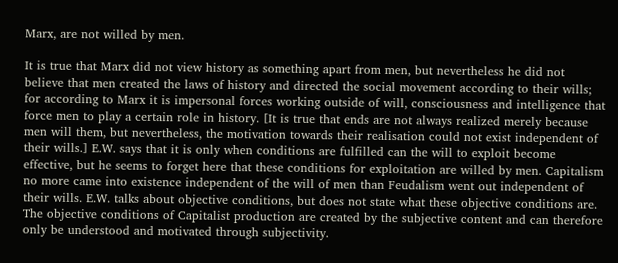Marx, are not willed by men.

It is true that Marx did not view history as something apart from men, but nevertheless he did not believe that men created the laws of history and directed the social movement according to their wills; for according to Marx it is impersonal forces working outside of will, consciousness and intelligence that force men to play a certain role in history. [It is true that ends are not always realized merely because men will them, but nevertheless, the motivation towards their realisation could not exist independent of their wills.] E.W. says that it is only when conditions are fulfilled can the will to exploit become effective, but he seems to forget here that these conditions for exploitation are willed by men. Capitalism no more came into existence independent of the will of men than Feudalism went out independent of their wills. E.W. talks about objective conditions, but does not state what these objective conditions are. The objective conditions of Capitalist production are created by the subjective content and can therefore only be understood and motivated through subjectivity.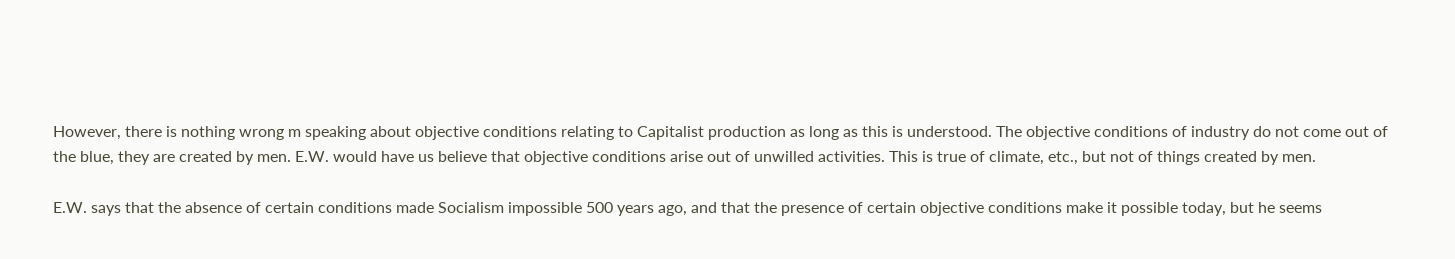However, there is nothing wrong m speaking about objective conditions relating to Capitalist production as long as this is understood. The objective conditions of industry do not come out of the blue, they are created by men. E.W. would have us believe that objective conditions arise out of unwilled activities. This is true of climate, etc., but not of things created by men.

E.W. says that the absence of certain conditions made Socialism impossible 500 years ago, and that the presence of certain objective conditions make it possible today, but he seems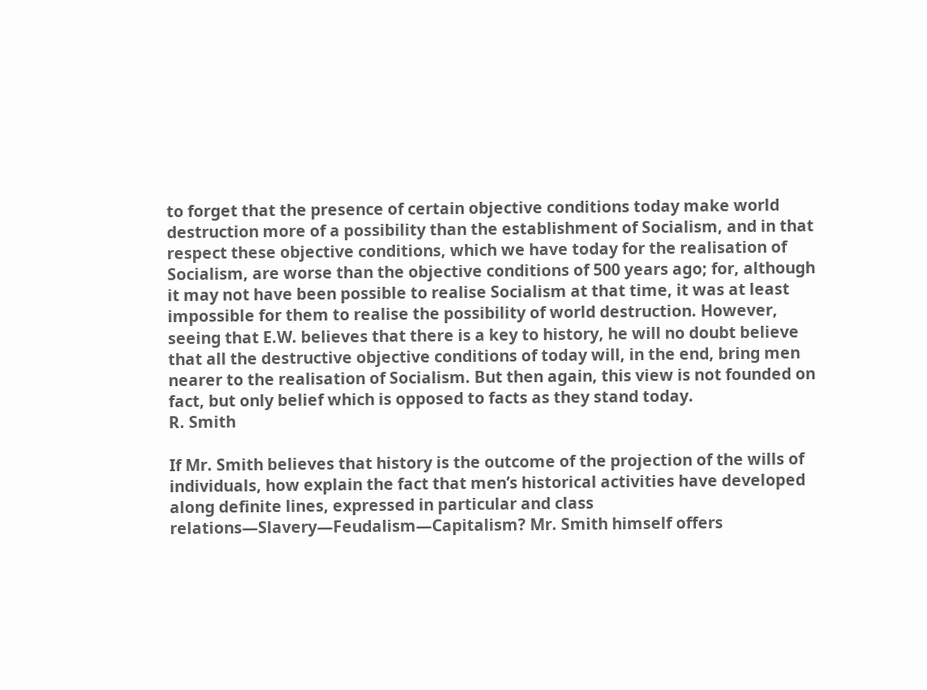to forget that the presence of certain objective conditions today make world destruction more of a possibility than the establishment of Socialism, and in that respect these objective conditions, which we have today for the realisation of Socialism, are worse than the objective conditions of 500 years ago; for, although it may not have been possible to realise Socialism at that time, it was at least impossible for them to realise the possibility of world destruction. However, seeing that E.W. believes that there is a key to history, he will no doubt believe that all the destructive objective conditions of today will, in the end, bring men nearer to the realisation of Socialism. But then again, this view is not founded on fact, but only belief which is opposed to facts as they stand today.
R. Smith

If Mr. Smith believes that history is the outcome of the projection of the wills of individuals, how explain the fact that men’s historical activities have developed along definite lines, expressed in particular and class relations—Slavery—Feudalism—Capitalism? Mr. Smith himself offers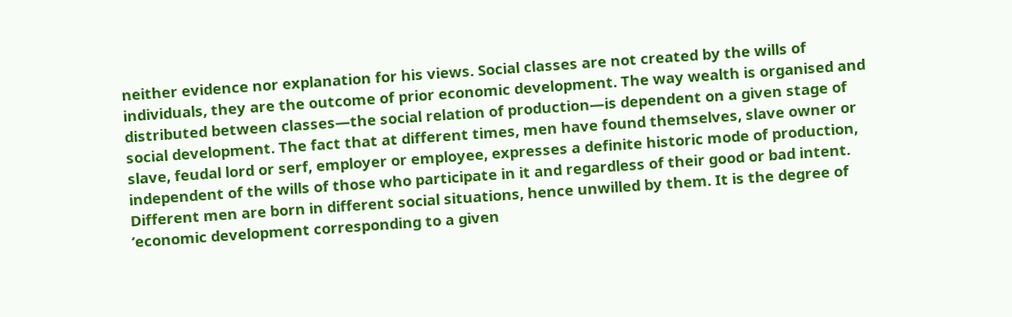neither evidence nor explanation for his views. Social classes are not created by the wills of individuals, they are the outcome of prior economic development. The way wealth is organised and distributed between classes—the social relation of production—is dependent on a given stage of social development. The fact that at different times, men have found themselves, slave owner or slave, feudal lord or serf, employer or employee, expresses a definite historic mode of production, independent of the wills of those who participate in it and regardless of their good or bad intent. Different men are born in different social situations, hence unwilled by them. It is the degree of ’economic development corresponding to a given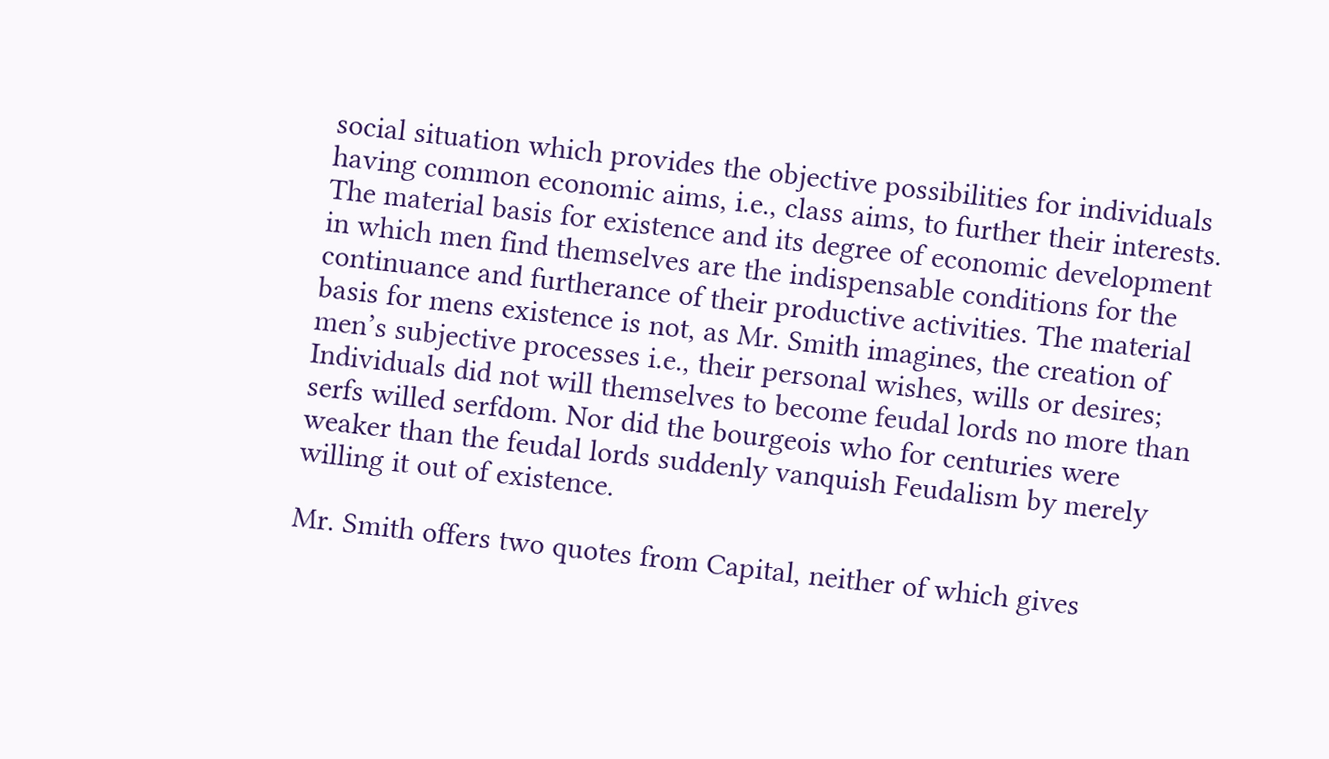social situation which provides the objective possibilities for individuals having common economic aims, i.e., class aims, to further their interests. The material basis for existence and its degree of economic development in which men find themselves are the indispensable conditions for the continuance and furtherance of their productive activities. The material basis for mens existence is not, as Mr. Smith imagines, the creation of men’s subjective processes i.e., their personal wishes, wills or desires; Individuals did not will themselves to become feudal lords no more than serfs willed serfdom. Nor did the bourgeois who for centuries were weaker than the feudal lords suddenly vanquish Feudalism by merely willing it out of existence.

Mr. Smith offers two quotes from Capital, neither of which gives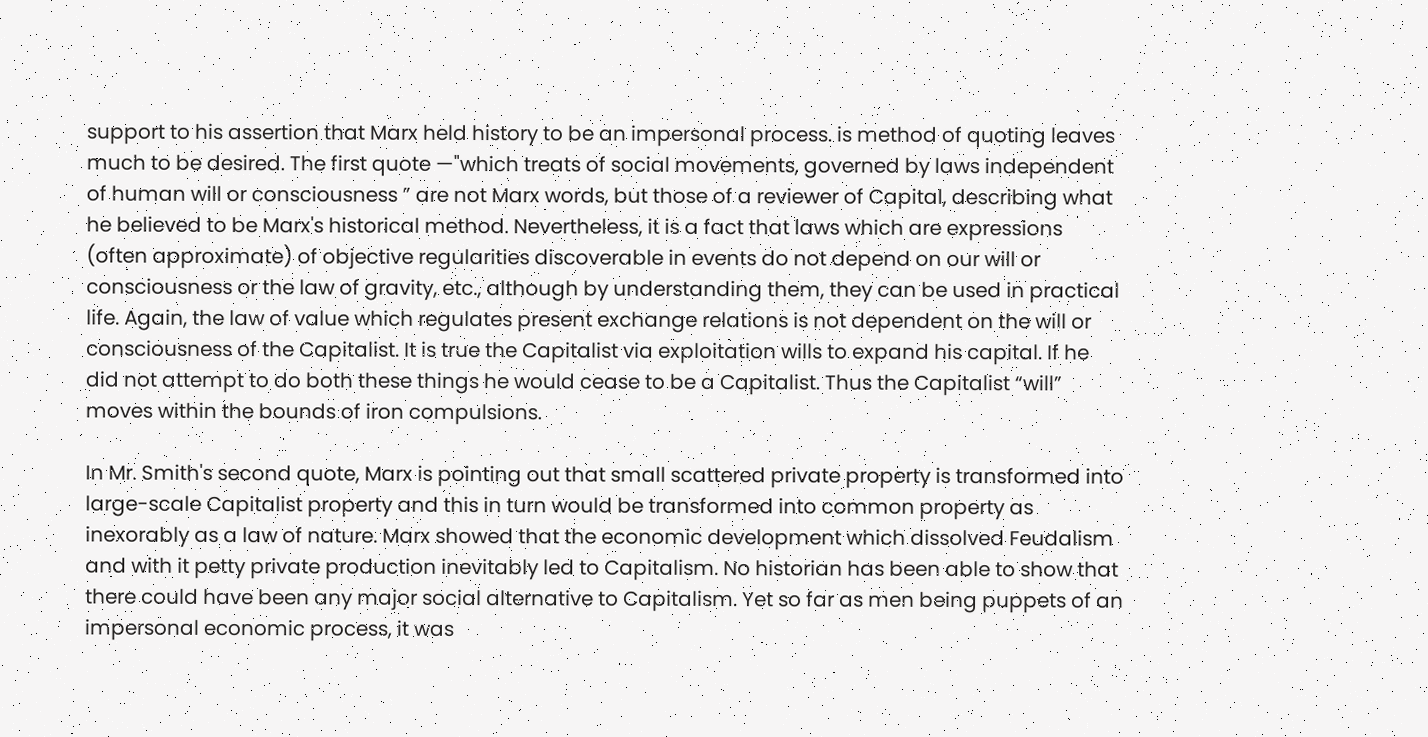support to his assertion that Marx held history to be an impersonal process. is method of quoting leaves much to be desired. The first quote —"which treats of social movements, governed by laws independent of human will or consciousness ” are not Marx words, but those of a reviewer of Capital, describing what he believed to be Marx's historical method. Nevertheless, it is a fact that laws which are expressions (often approximate) of objective regularities discoverable in events do not depend on our will or consciousness or the law of gravity, etc., although by understanding them, they can be used in practical life. Again, the law of value which regulates present exchange relations is not dependent on the will or consciousness of the Capitalist. It is true the Capitalist via exploitation wills to expand his capital. If he did not attempt to do both these things he would cease to be a Capitalist. Thus the Capitalist “will” moves within the bounds of iron compulsions.

In Mr. Smith's second quote, Marx is pointing out that small scattered private property is transformed into large-scale Capitalist property and this in turn would be transformed into common property as inexorably as a law of nature. Marx showed that the economic development which dissolved Feudalism and with it petty private production inevitably led to Capitalism. No historian has been able to show that there could have been any major social alternative to Capitalism. Yet so far as men being puppets of an impersonal economic process, it was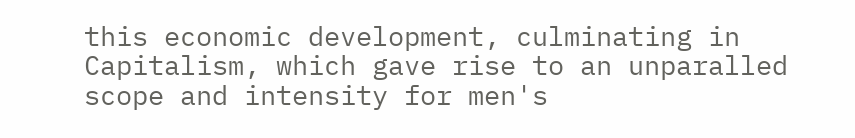this economic development, culminating in Capitalism, which gave rise to an unparalled scope and intensity for men's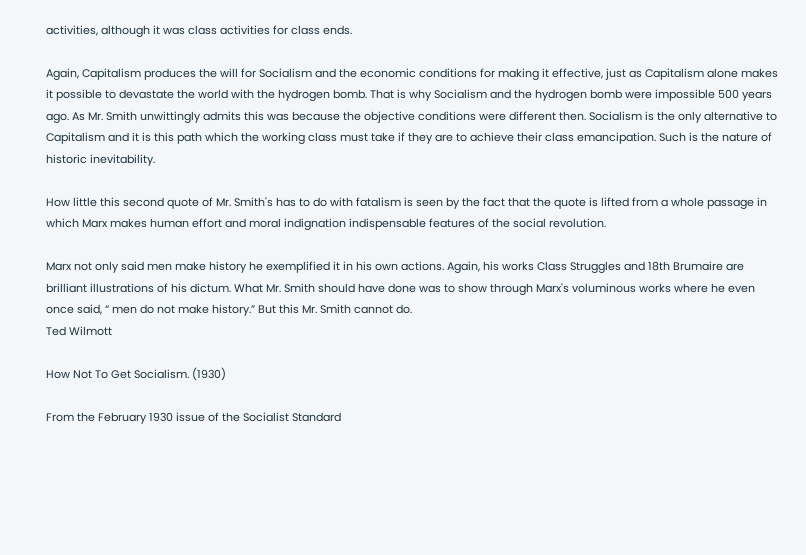activities, although it was class activities for class ends.

Again, Capitalism produces the will for Socialism and the economic conditions for making it effective, just as Capitalism alone makes it possible to devastate the world with the hydrogen bomb. That is why Socialism and the hydrogen bomb were impossible 500 years ago. As Mr. Smith unwittingly admits this was because the objective conditions were different then. Socialism is the only alternative to Capitalism and it is this path which the working class must take if they are to achieve their class emancipation. Such is the nature of historic inevitability.

How little this second quote of Mr. Smith's has to do with fatalism is seen by the fact that the quote is lifted from a whole passage in which Marx makes human effort and moral indignation indispensable features of the social revolution.

Marx not only said men make history he exemplified it in his own actions. Again, his works Class Struggles and 18th Brumaire are brilliant illustrations of his dictum. What Mr. Smith should have done was to show through Marx's voluminous works where he even once said, “ men do not make history.” But this Mr. Smith cannot do.
Ted Wilmott

How Not To Get Socialism. (1930)

From the February 1930 issue of the Socialist Standard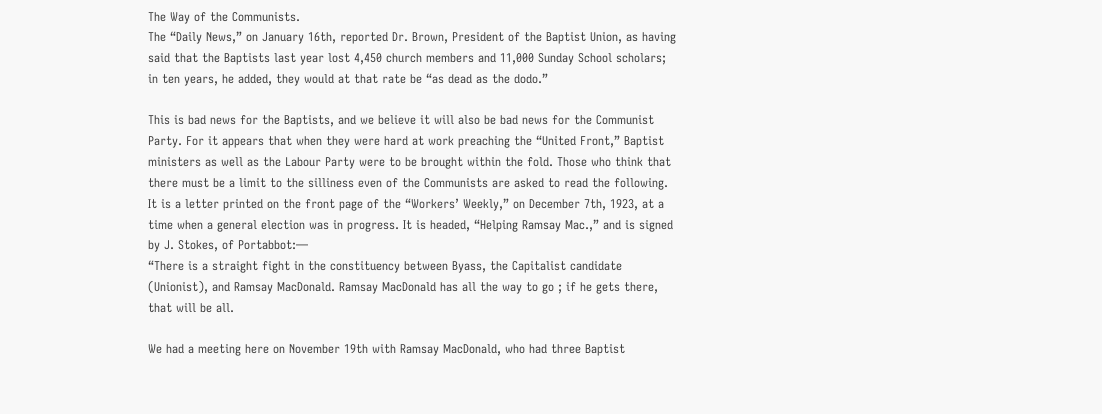The Way of the Communists.
The “Daily News,” on January 16th, reported Dr. Brown, President of the Baptist Union, as having said that the Baptists last year lost 4,450 church members and 11,000 Sunday School scholars; in ten years, he added, they would at that rate be “as dead as the dodo.”

This is bad news for the Baptists, and we believe it will also be bad news for the Communist Party. For it appears that when they were hard at work preaching the “United Front,” Baptist ministers as well as the Labour Party were to be brought within the fold. Those who think that there must be a limit to the silliness even of the Communists are asked to read the following. It is a letter printed on the front page of the “Workers’ Weekly,” on December 7th, 1923, at a time when a general election was in progress. It is headed, “Helping Ramsay Mac.,” and is signed by J. Stokes, of Portabbot:—
“There is a straight fight in the constituency between Byass, the Capitalist candidate (Unionist), and Ramsay MacDonald. Ramsay MacDonald has all the way to go ; if he gets there, that will be all.

We had a meeting here on November 19th with Ramsay MacDonald, who had three Baptist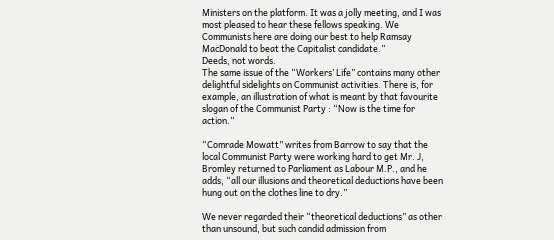Ministers on the platform. It was a jolly meeting, and I was most pleased to hear these fellows speaking. We Communists here are doing our best to help Ramsay MacDonald to beat the Capitalist candidate.”
Deeds, not words.
The same issue of the “Workers’ Life” contains many other delightful sidelights on Communist activities. There is, for example, an illustration of what is meant by that favourite slogan of the Communist Party : “Now is the time for action.”

“Comrade Mowatt” writes from Barrow to say that the local Communist Party were working hard to get Mr. J, Bromley returned to Parliament as Labour M.P., and he adds, “all our illusions and theoretical deductions have been hung out on the clothes line to dry.”

We never regarded their “theoretical deductions” as other than unsound, but such candid admission from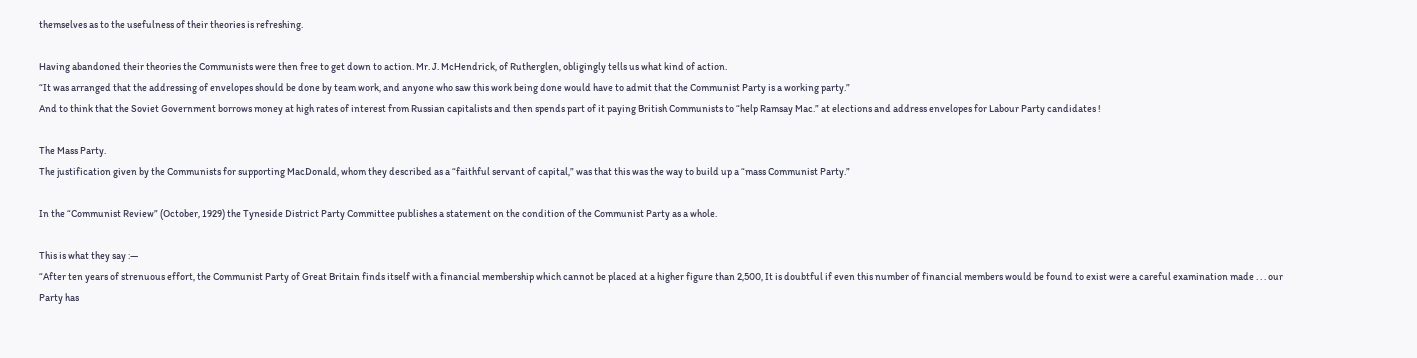themselves as to the usefulness of their theories is refreshing.

Having abandoned their theories the Communists were then free to get down to action. Mr. J. McHendrick, of Rutherglen, obligingly tells us what kind of action.
“It was arranged that the addressing of envelopes should be done by team work, and anyone who saw this work being done would have to admit that the Communist Party is a working party.”
And to think that the Soviet Government borrows money at high rates of interest from Russian capitalists and then spends part of it paying British Communists to “help Ramsay Mac.” at elections and address envelopes for Labour Party candidates !

The Mass Party.
The justification given by the Communists for supporting MacDonald, whom they described as a “faithful servant of capital,” was that this was the way to build up a “mass Communist Party.”

In the “Communist Review” (October, 1929) the Tyneside District Party Committee publishes a statement on the condition of the Communist Party as a whole.

This is what they say :—
“After ten years of strenuous effort, the Communist Party of Great Britain finds itself with a financial membership which cannot be placed at a higher figure than 2,500, It is doubtful if even this number of financial members would be found to exist were a careful examination made . . . our Party has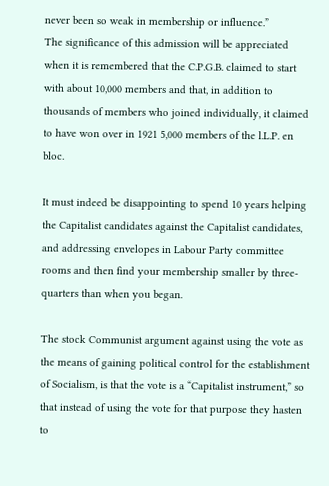never been so weak in membership or influence.”
The significance of this admission will be appreciated when it is remembered that the C.P.G.B. claimed to start with about 10,000 members and that, in addition to thousands of members who joined individually, it claimed to have won over in 1921 5,000 members of the l.L.P. en bloc.

It must indeed be disappointing to spend 10 years helping the Capitalist candidates against the Capitalist candidates, and addressing envelopes in Labour Party committee rooms and then find your membership smaller by three-quarters than when you began.

The stock Communist argument against using the vote as the means of gaining political control for the establishment of Socialism, is that the vote is a “Capitalist instrument,” so that instead of using the vote for that purpose they hasten to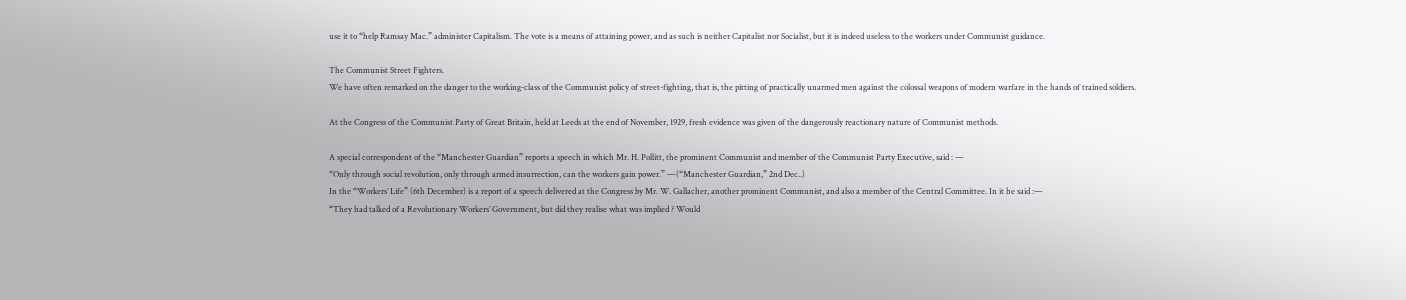use it to “help Ramsay Mac.” administer Capitalism. The vote is a means of attaining power, and as such is neither Capitalist nor Socialist, but it is indeed useless to the workers under Communist guidance.

The Communist Street Fighters.
We have often remarked on the danger to the working-class of the Communist policy of street-fighting, that is, the pitting of practically unarmed men against the colossal weapons of modern warfare in the hands of trained soldiers.

At the Congress of the Communist Party of Great Britain, held at Leeds at the end of November, 1929, fresh evidence was given of the dangerously reactionary nature of Communist methods.

A special correspondent of the “Manchester Guardian” reports a speech in which Mr. H. Pollitt, the prominent Communist and member of the Communist Party Executive, said : —
“Only through social revolution, only through armed insurrection, can the workers gain power.” —(“Manchester Guardian,” 2nd Dec..)
In the “Workers’ Life” (6th December) is a report of a speech delivered at the Congress by Mr. W. Gallacher, another prominent Communist, and also a member of the Central Committee. In it he said :—
“They had talked of a Revolutionary Workers’ Government, but did they realise what was implied ? Would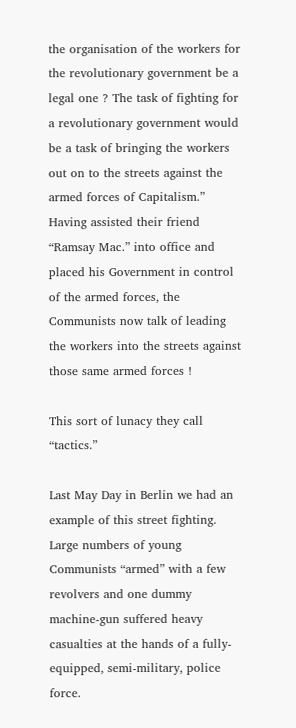the organisation of the workers for the revolutionary government be a legal one ? The task of fighting for a revolutionary government would be a task of bringing the workers out on to the streets against the armed forces of Capitalism.”
Having assisted their friend “Ramsay Mac.” into office and placed his Government in control of the armed forces, the Communists now talk of leading the workers into the streets against those same armed forces !

This sort of lunacy they call “tactics.”

Last May Day in Berlin we had an example of this street fighting. Large numbers of young Communists “armed” with a few revolvers and one dummy machine-gun suffered heavy casualties at the hands of a fully-equipped, semi-military, police force.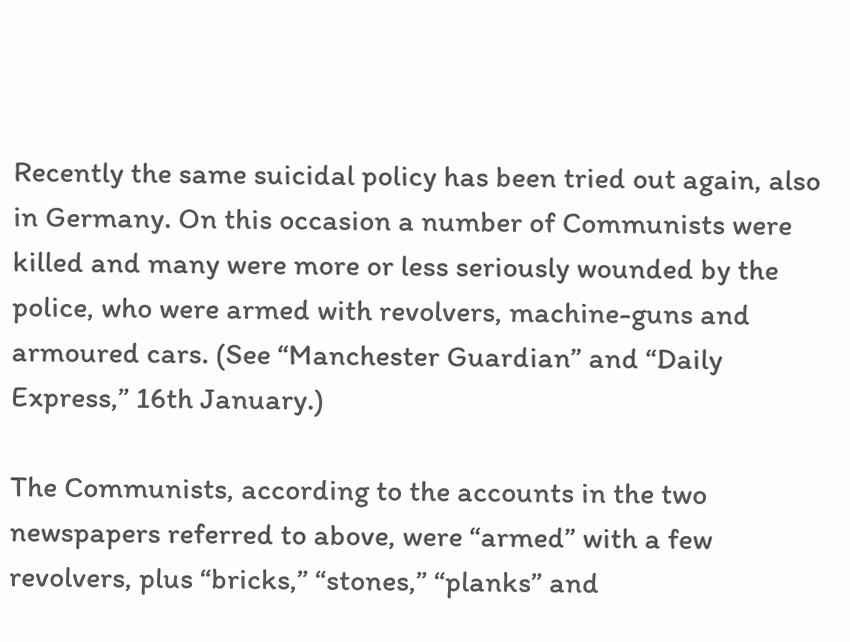Recently the same suicidal policy has been tried out again, also in Germany. On this occasion a number of Communists were killed and many were more or less seriously wounded by the police, who were armed with revolvers, machine-guns and armoured cars. (See “Manchester Guardian” and “Daily Express,” 16th January.)

The Communists, according to the accounts in the two newspapers referred to above, were “armed” with a few revolvers, plus “bricks,” “stones,” “planks” and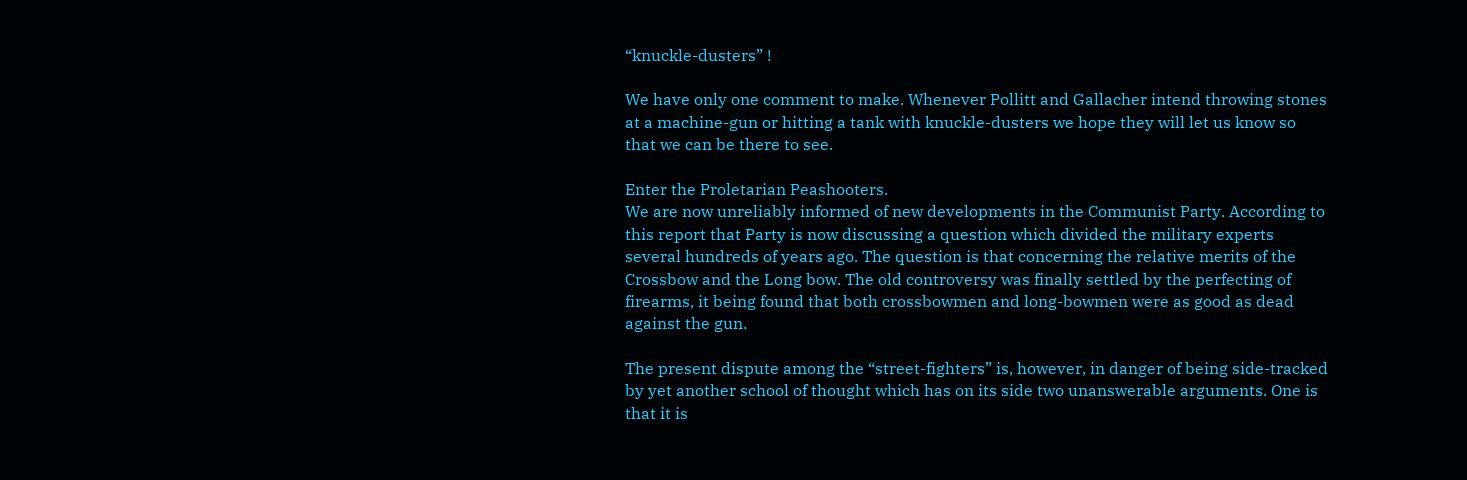“knuckle-dusters” !

We have only one comment to make. Whenever Pollitt and Gallacher intend throwing stones at a machine-gun or hitting a tank with knuckle-dusters we hope they will let us know so that we can be there to see.

Enter the Proletarian Peashooters.
We are now unreliably informed of new developments in the Communist Party. According to this report that Party is now discussing a question which divided the military experts several hundreds of years ago. The question is that concerning the relative merits of the Crossbow and the Long bow. The old controversy was finally settled by the perfecting of firearms, it being found that both crossbowmen and long-bowmen were as good as dead against the gun.

The present dispute among the “street-fighters” is, however, in danger of being side-tracked by yet another school of thought which has on its side two unanswerable arguments. One is that it is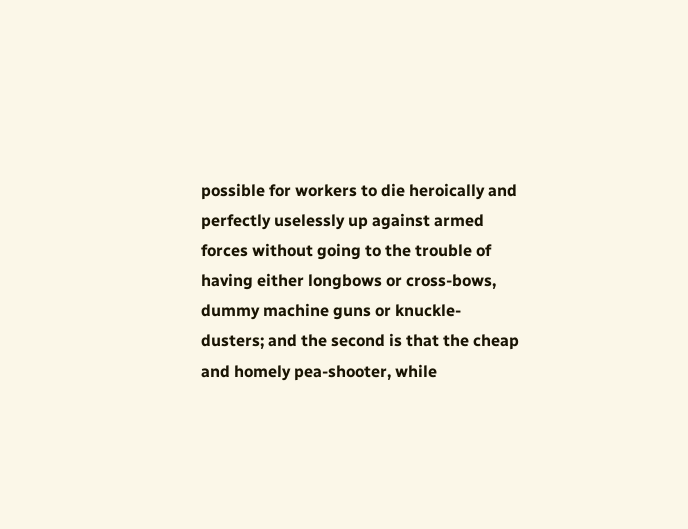possible for workers to die heroically and perfectly uselessly up against armed forces without going to the trouble of having either longbows or cross-bows, dummy machine guns or knuckle-dusters; and the second is that the cheap and homely pea-shooter, while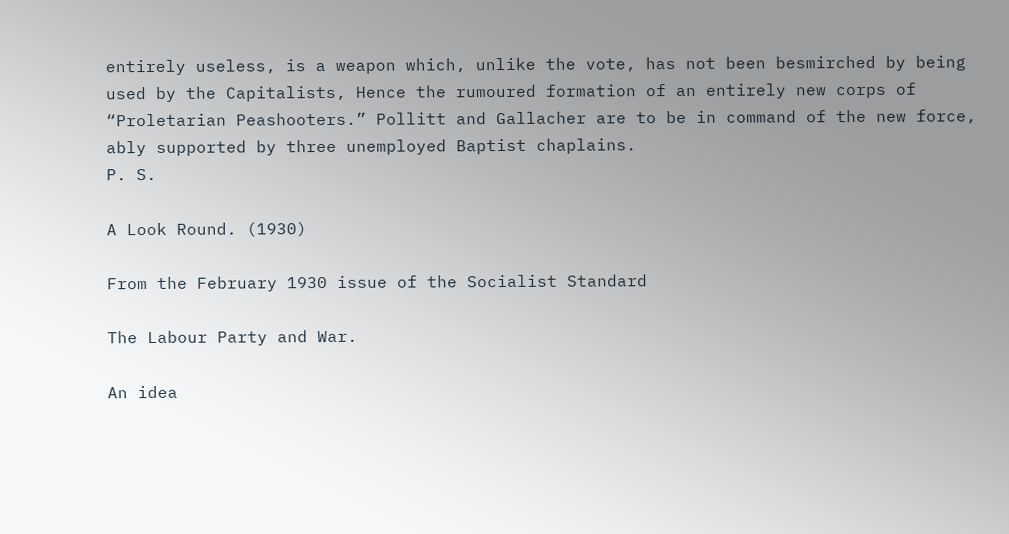entirely useless, is a weapon which, unlike the vote, has not been besmirched by being used by the Capitalists, Hence the rumoured formation of an entirely new corps of “Proletarian Peashooters.” Pollitt and Gallacher are to be in command of the new force, ably supported by three unemployed Baptist chaplains.
P. S.

A Look Round. (1930)

From the February 1930 issue of the Socialist Standard

The Labour Party and War.

An idea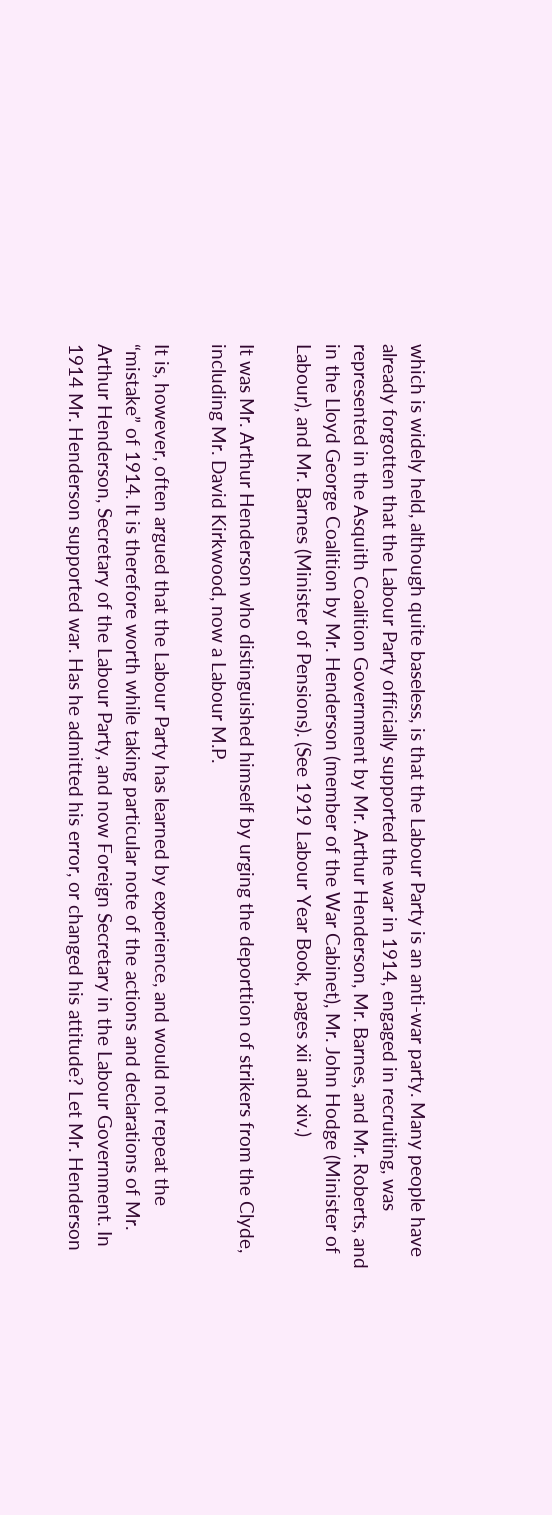which is widely held, although quite baseless, is that the Labour Party is an anti-war party. Many people have already forgotten that the Labour Party officially supported the war in 1914, engaged in recruiting, was represented in the Asquith Coalition Government by Mr. Arthur Henderson, Mr. Barnes, and Mr. Roberts, and in the Lloyd George Coalition by Mr. Henderson (member of the War Cabinet), Mr. John Hodge (Minister of Labour), and Mr. Barnes (Minister of Pensions). (See 1919 Labour Year Book, pages xii and xiv.)

It was Mr. Arthur Henderson who distinguished himself by urging the deporttion of strikers from the Clyde, including Mr. David Kirkwood, now a Labour M.P.

It is, however, often argued that the Labour Party has learned by experience, and would not repeat the “mistake” of 1914. It is therefore worth while taking particular note of the actions and declarations of Mr. Arthur Henderson, Secretary of the Labour Party, and now Foreign Secretary in the Labour Government. In 1914 Mr. Henderson supported war. Has he admitted his error, or changed his attitude? Let Mr. Henderson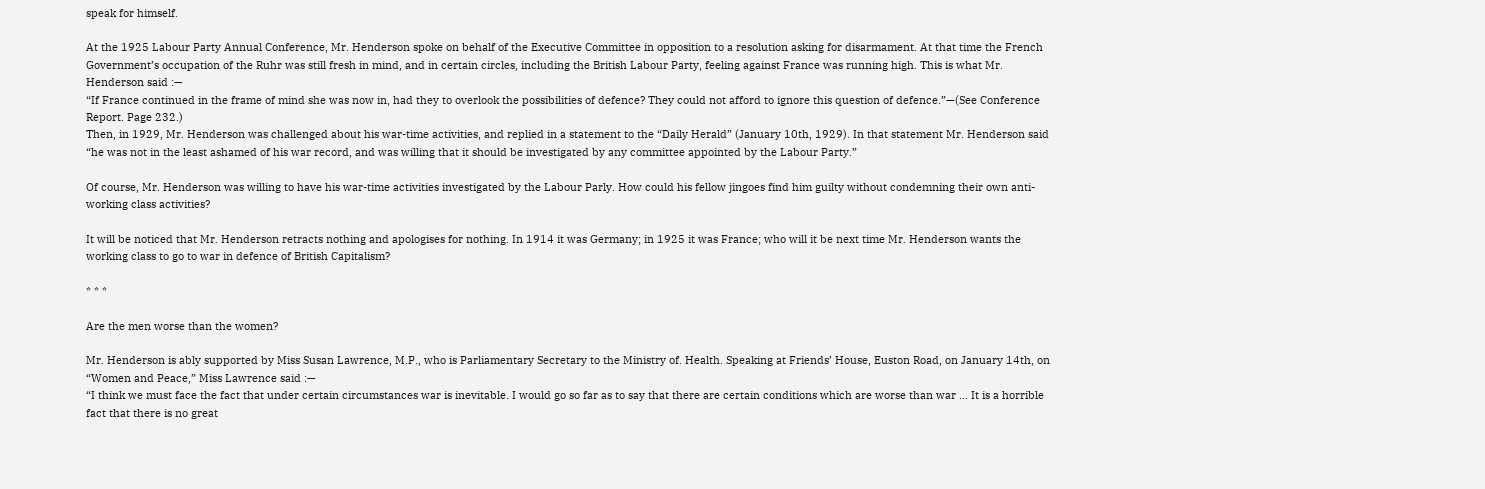speak for himself.

At the 1925 Labour Party Annual Conference, Mr. Henderson spoke on behalf of the Executive Committee in opposition to a resolution asking for disarmament. At that time the French Government’s occupation of the Ruhr was still fresh in mind, and in certain circles, including the British Labour Party, feeling against France was running high. This is what Mr. Henderson said :—
“If France continued in the frame of mind she was now in, had they to overlook the possibilities of defence? They could not afford to ignore this question of defence.”—(See Conference Report. Page 232.)
Then, in 1929, Mr. Henderson was challenged about his war-time activities, and replied in a statement to the “Daily Herald” (January 10th, 1929). In that statement Mr. Henderson said “he was not in the least ashamed of his war record, and was willing that it should be investigated by any committee appointed by the Labour Party.”

Of course, Mr. Henderson was willing to have his war-time activities investigated by the Labour Parly. How could his fellow jingoes find him guilty without condemning their own anti-working class activities?

It will be noticed that Mr. Henderson retracts nothing and apologises for nothing. In 1914 it was Germany; in 1925 it was France; who will it be next time Mr. Henderson wants the working class to go to war in defence of British Capitalism?

* * *

Are the men worse than the women?

Mr. Henderson is ably supported by Miss Susan Lawrence, M.P., who is Parliamentary Secretary to the Ministry of. Health. Speaking at Friends’ House, Euston Road, on January 14th, on “Women and Peace,” Miss Lawrence said :—
“I think we must face the fact that under certain circumstances war is inevitable. I would go so far as to say that there are certain conditions which are worse than war … It is a horrible fact that there is no great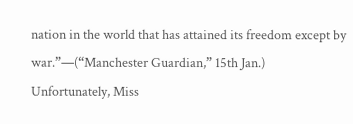nation in the world that has attained its freedom except by war.”—(“Manchester Guardian,” 15th Jan.)
Unfortunately, Miss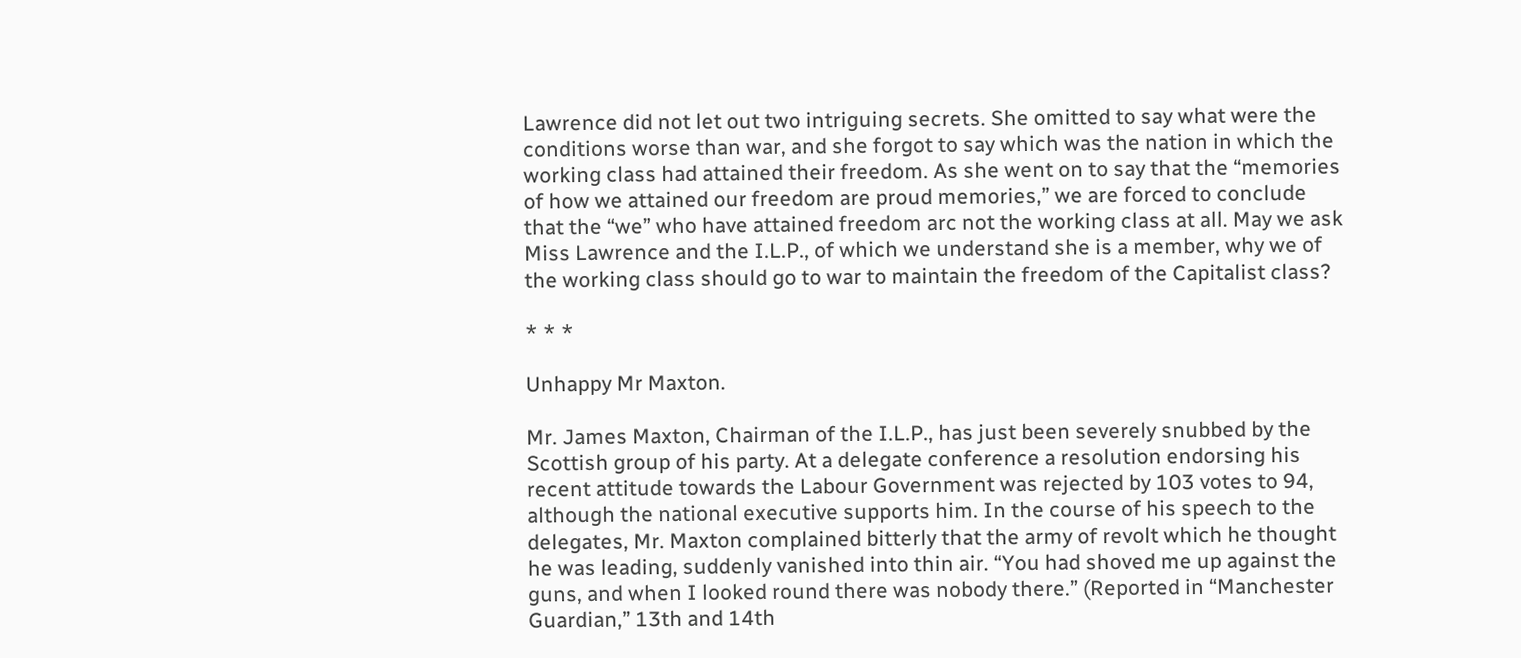Lawrence did not let out two intriguing secrets. She omitted to say what were the conditions worse than war, and she forgot to say which was the nation in which the working class had attained their freedom. As she went on to say that the “memories of how we attained our freedom are proud memories,” we are forced to conclude that the “we” who have attained freedom arc not the working class at all. May we ask Miss Lawrence and the I.L.P., of which we understand she is a member, why we of the working class should go to war to maintain the freedom of the Capitalist class?

* * *

Unhappy Mr Maxton.

Mr. James Maxton, Chairman of the I.L.P., has just been severely snubbed by the Scottish group of his party. At a delegate conference a resolution endorsing his recent attitude towards the Labour Government was rejected by 103 votes to 94, although the national executive supports him. In the course of his speech to the delegates, Mr. Maxton complained bitterly that the army of revolt which he thought he was leading, suddenly vanished into thin air. “You had shoved me up against the guns, and when I looked round there was nobody there.” (Reported in “Manchester Guardian,” 13th and 14th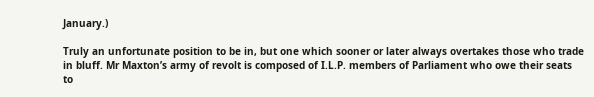January.)

Truly an unfortunate position to be in, but one which sooner or later always overtakes those who trade in bluff. Mr Maxton’s army of revolt is composed of I.L.P. members of Parliament who owe their seats to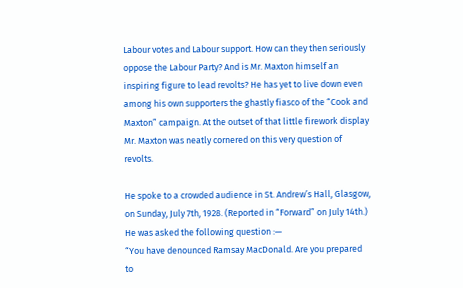Labour votes and Labour support. How can they then seriously oppose the Labour Party? And is Mr. Maxton himself an inspiring figure to lead revolts? He has yet to live down even among his own supporters the ghastly fiasco of the “Cook and Maxton” campaign. At the outset of that little firework display Mr. Maxton was neatly cornered on this very question of revolts.

He spoke to a crowded audience in St. Andrew’s Hall, Glasgow, on Sunday, July 7th, 1928. (Reported in “Forward” on July 14th.) He was asked the following question :—
“You have denounced Ramsay MacDonald. Are you prepared to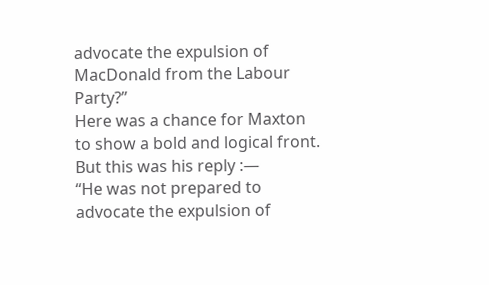advocate the expulsion of MacDonald from the Labour Party?”
Here was a chance for Maxton to show a bold and logical front. But this was his reply :—
“He was not prepared to advocate the expulsion of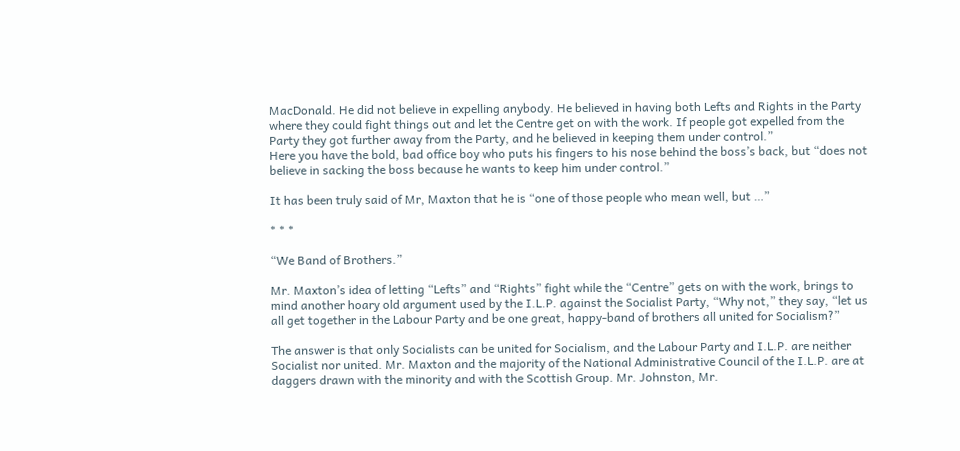MacDonald. He did not believe in expelling anybody. He believed in having both Lefts and Rights in the Party where they could fight things out and let the Centre get on with the work. If people got expelled from the Party they got further away from the Party, and he believed in keeping them under control.”
Here you have the bold, bad office boy who puts his fingers to his nose behind the boss’s back, but “does not believe in sacking the boss because he wants to keep him under control.”

It has been truly said of Mr, Maxton that he is “one of those people who mean well, but …”

* * *

“We Band of Brothers.”

Mr. Maxton’s idea of letting “Lefts” and “Rights” fight while the “Centre” gets on with the work, brings to mind another hoary old argument used by the I.L.P. against the Socialist Party, “Why not,” they say, “let us all get together in the Labour Party and be one great, happy-band of brothers all united for Socialism?”

The answer is that only Socialists can be united for Socialism, and the Labour Party and I.L.P. are neither Socialist nor united. Mr. Maxton and the majority of the National Administrative Council of the I.L.P. are at daggers drawn with the minority and with the Scottish Group. Mr. Johnston, Mr.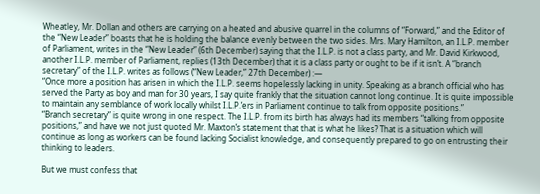Wheatley, Mr. Dollan and others are carrying on a heated and abusive quarrel in the columns of “Forward,” and the Editor of the “New Leader” boasts that he is holding the balance evenly between the two sides. Mrs. Mary Hamilton, an I.L.P. member of Parliament, writes in the “New Leader” (6th December) saying that the I.L.P. is not a class party, and Mr. David Kirkwood, another I.L.P. member of Parliament, replies (13th December) that it is a class party or ought to be if it isn’t. A “branch secretary” of the I.L.P. writes as follows (“New Leader,” 27th December) :—
“Once more a position has arisen in which the I.L.P. seems hopelessly lacking in unity. Speaking as a branch official who has served the Party as boy and man for 30 years, I say quite frankly that the situation cannot long continue. It is quite impossible to maintain any semblance of work locally whilst I.L.P.’ers in Parliament continue to talk from opposite positions.”
“Branch secretary” is quite wrong in one respect. The I.L.P. from its birth has always had its members “talking from opposite positions,” and have we not just quoted Mr. Maxton’s statement that that is what he likes? That is a situation which will continue as long as workers can be found lacking Socialist knowledge, and consequently prepared to go on entrusting their thinking to leaders.

But we must confess that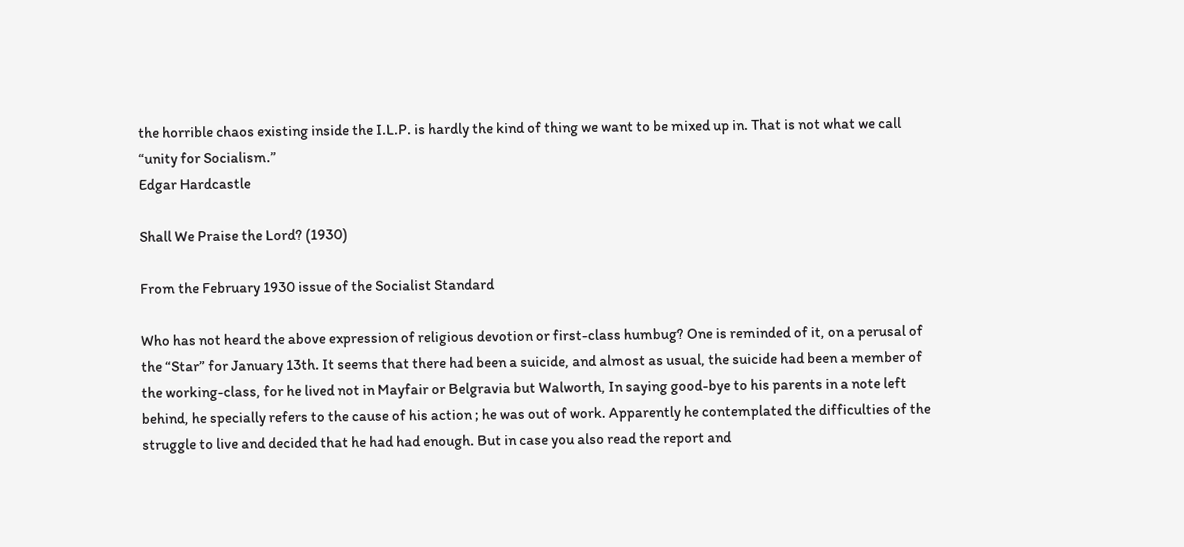the horrible chaos existing inside the I.L.P. is hardly the kind of thing we want to be mixed up in. That is not what we call “unity for Socialism.”
Edgar Hardcastle

Shall We Praise the Lord? (1930)

From the February 1930 issue of the Socialist Standard

Who has not heard the above expression of religious devotion or first-class humbug? One is reminded of it, on a perusal of the “Star” for January 13th. It seems that there had been a suicide, and almost as usual, the suicide had been a member of the working-class, for he lived not in Mayfair or Belgravia but Walworth, In saying good-bye to his parents in a note left behind, he specially refers to the cause of his action ; he was out of work. Apparently he contemplated the difficulties of the struggle to live and decided that he had had enough. But in case you also read the report and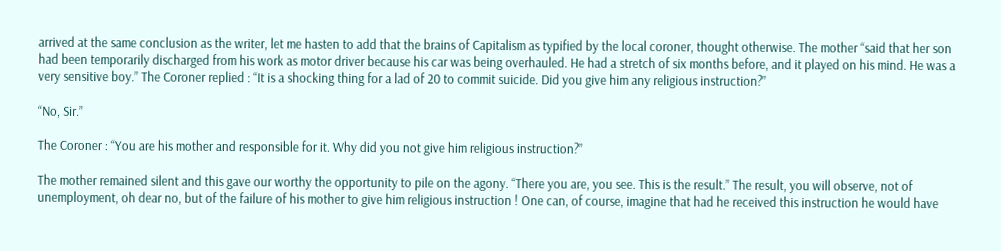arrived at the same conclusion as the writer, let me hasten to add that the brains of Capitalism as typified by the local coroner, thought otherwise. The mother “said that her son had been temporarily discharged from his work as motor driver because his car was being overhauled. He had a stretch of six months before, and it played on his mind. He was a very sensitive boy.” The Coroner replied : “It is a shocking thing for a lad of 20 to commit suicide. Did you give him any religious instruction?”

“No, Sir.”

The Coroner : “You are his mother and responsible for it. Why did you not give him religious instruction?”

The mother remained silent and this gave our worthy the opportunity to pile on the agony. “There you are, you see. This is the result.” The result, you will observe, not of unemployment, oh dear no, but of the failure of his mother to give him religious instruction ! One can, of course, imagine that had he received this instruction he would have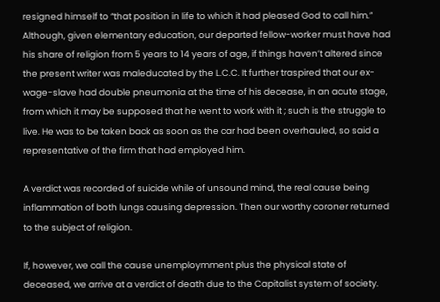resigned himself to “that position in life to which it had pleased God to call him.” Although, given elementary education, our departed fellow-worker must have had his share of religion from 5 years to 14 years of age, if things haven’t altered since the present writer was maleducated by the L.C.C. It further traspired that our ex-wage-slave had double pneumonia at the time of his decease, in an acute stage, from which it may be supposed that he went to work with it ; such is the struggle to live. He was to be taken back as soon as the car had been overhauled, so said a representative of the firm that had employed him.

A verdict was recorded of suicide while of unsound mind, the real cause being inflammation of both lungs causing depression. Then our worthy coroner returned to the subject of religion.

If, however, we call the cause unemploymment plus the physical state of deceased, we arrive at a verdict of death due to the Capitalist system of society.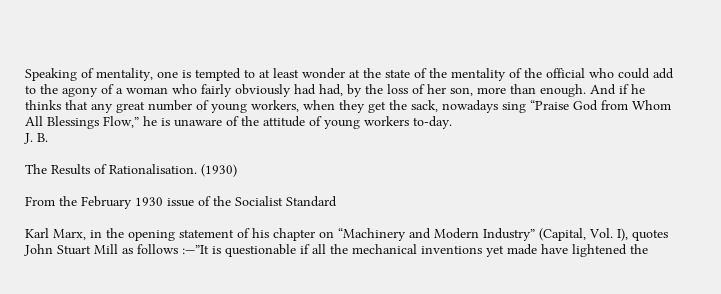Speaking of mentality, one is tempted to at least wonder at the state of the mentality of the official who could add to the agony of a woman who fairly obviously had had, by the loss of her son, more than enough. And if he thinks that any great number of young workers, when they get the sack, nowadays sing “Praise God from Whom All Blessings Flow,” he is unaware of the attitude of young workers to-day.
J. B.

The Results of Rationalisation. (1930)

From the February 1930 issue of the Socialist Standard

Karl Marx, in the opening statement of his chapter on “Machinery and Modern Industry” (Capital, Vol. I), quotes John Stuart Mill as follows :—”It is questionable if all the mechanical inventions yet made have lightened the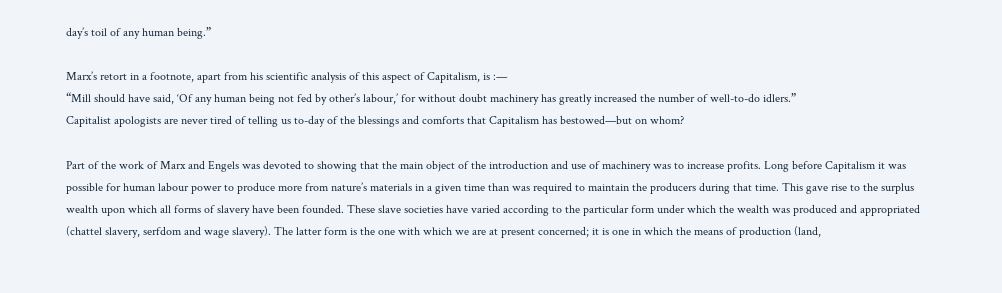day’s toil of any human being.”

Marx’s retort in a footnote, apart from his scientific analysis of this aspect of Capitalism, is :—
“Mill should have said, ‘Of any human being not fed by other’s labour,’ for without doubt machinery has greatly increased the number of well-to-do idlers.”
Capitalist apologists are never tired of telling us to-day of the blessings and comforts that Capitalism has bestowed—but on whom?

Part of the work of Marx and Engels was devoted to showing that the main object of the introduction and use of machinery was to increase profits. Long before Capitalism it was possible for human labour power to produce more from nature’s materials in a given time than was required to maintain the producers during that time. This gave rise to the surplus wealth upon which all forms of slavery have been founded. These slave societies have varied according to the particular form under which the wealth was produced and appropriated (chattel slavery, serfdom and wage slavery). The latter form is the one with which we are at present concerned; it is one in which the means of production (land,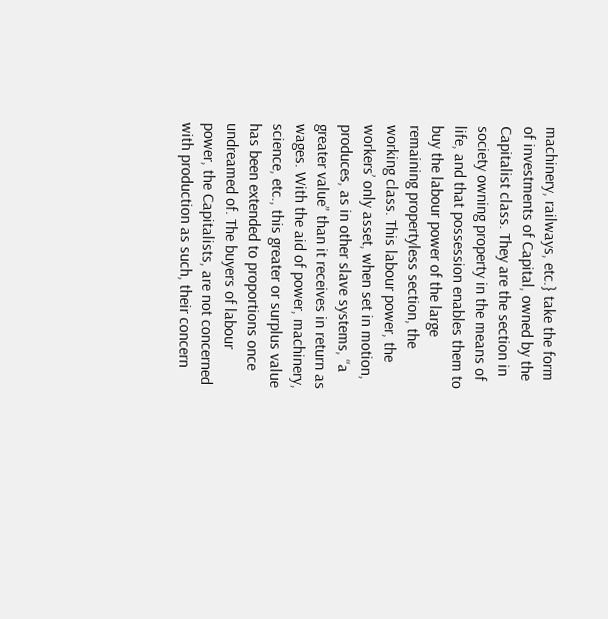machinery, railways, etc.} take the form of investments of Capital, owned by the Capitalist class. They are the section in society owning property in the means of life, and that possession enables them to buy the labour power of the large remaining propertyless section, the working class. This labour power, the workers’ only asset, when set in motion, produces, as in other slave systems, “a greater value” than it receives in return as wages. With the aid of power, machinery, science, etc., this greater or surplus value has been extended to proportions once undreamed of. The buyers of labour power, the Capitalists, are not concerned with production as such, their concern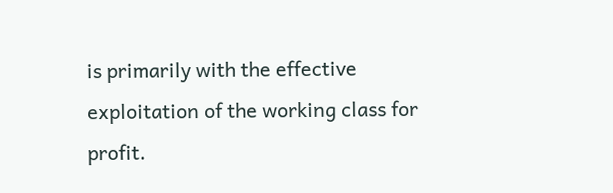is primarily with the effective exploitation of the working class for profit.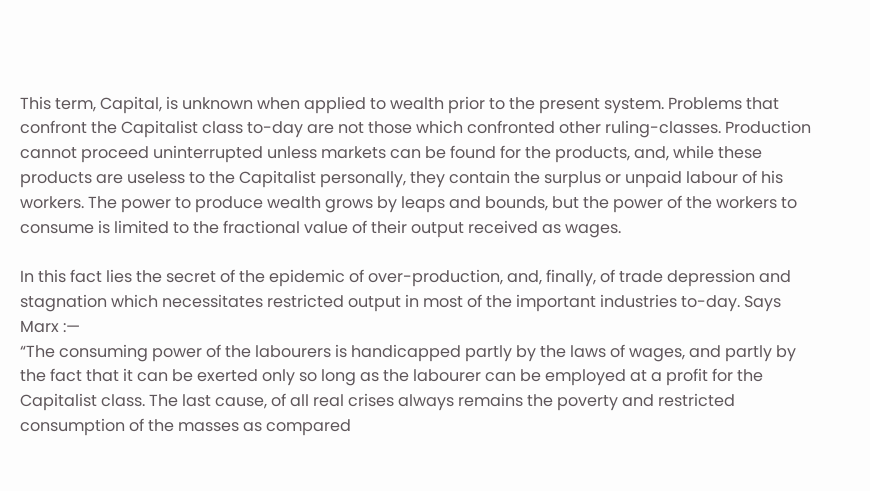This term, Capital, is unknown when applied to wealth prior to the present system. Problems that confront the Capitalist class to-day are not those which confronted other ruling-classes. Production cannot proceed uninterrupted unless markets can be found for the products, and, while these products are useless to the Capitalist personally, they contain the surplus or unpaid labour of his workers. The power to produce wealth grows by leaps and bounds, but the power of the workers to consume is limited to the fractional value of their output received as wages.

In this fact lies the secret of the epidemic of over-production, and, finally, of trade depression and stagnation which necessitates restricted output in most of the important industries to-day. Says Marx :—
“The consuming power of the labourers is handicapped partly by the laws of wages, and partly by the fact that it can be exerted only so long as the labourer can be employed at a profit for the Capitalist class. The last cause, of all real crises always remains the poverty and restricted consumption of the masses as compared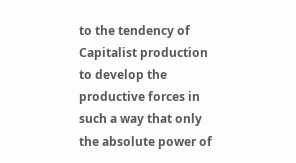to the tendency of Capitalist production to develop the productive forces in such a way that only the absolute power of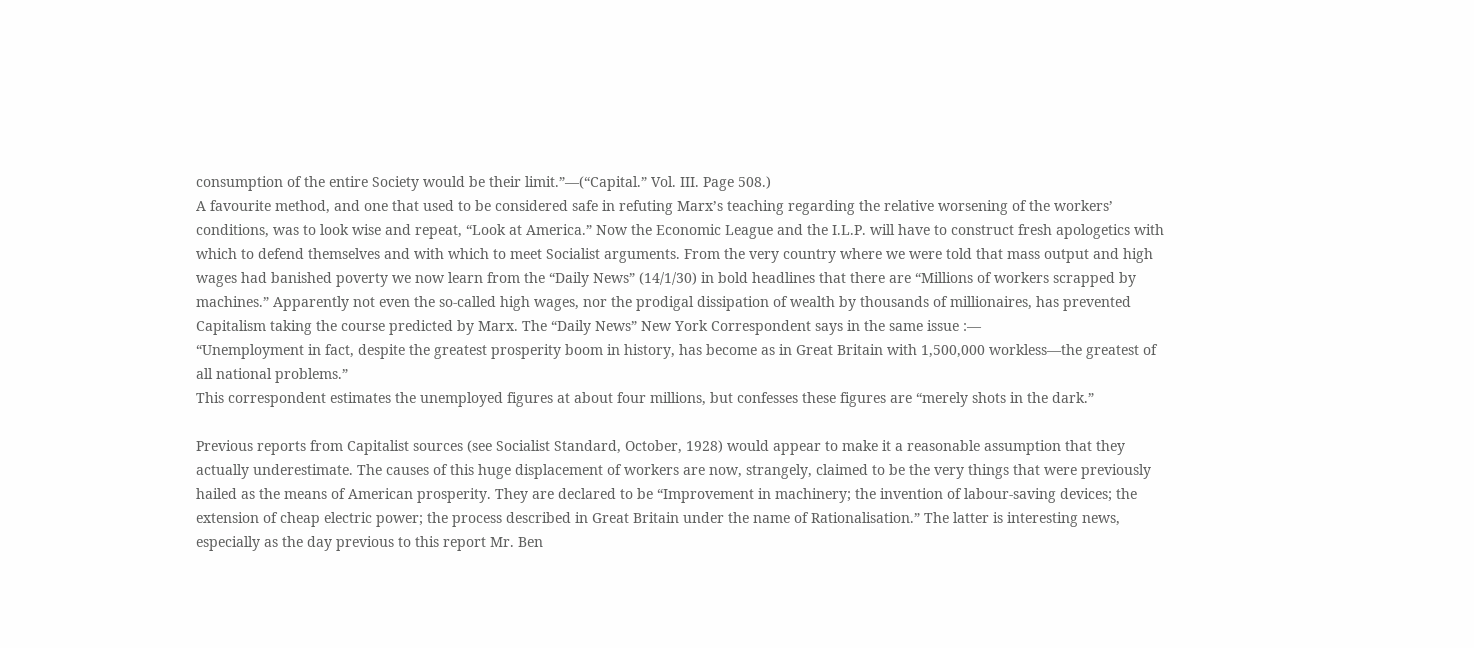consumption of the entire Society would be their limit.”—(“Capital.” Vol. III. Page 508.)
A favourite method, and one that used to be considered safe in refuting Marx’s teaching regarding the relative worsening of the workers’ conditions, was to look wise and repeat, “Look at America.” Now the Economic League and the I.L.P. will have to construct fresh apologetics with which to defend themselves and with which to meet Socialist arguments. From the very country where we were told that mass output and high wages had banished poverty we now learn from the “Daily News” (14/1/30) in bold headlines that there are “Millions of workers scrapped by machines.” Apparently not even the so-called high wages, nor the prodigal dissipation of wealth by thousands of millionaires, has prevented Capitalism taking the course predicted by Marx. The “Daily News” New York Correspondent says in the same issue :—
“Unemployment in fact, despite the greatest prosperity boom in history, has become as in Great Britain with 1,500,000 workless—the greatest of all national problems.”
This correspondent estimates the unemployed figures at about four millions, but confesses these figures are “merely shots in the dark.”

Previous reports from Capitalist sources (see Socialist Standard, October, 1928) would appear to make it a reasonable assumption that they actually underestimate. The causes of this huge displacement of workers are now, strangely, claimed to be the very things that were previously hailed as the means of American prosperity. They are declared to be “Improvement in machinery; the invention of labour-saving devices; the extension of cheap electric power; the process described in Great Britain under the name of Rationalisation.” The latter is interesting news, especially as the day previous to this report Mr. Ben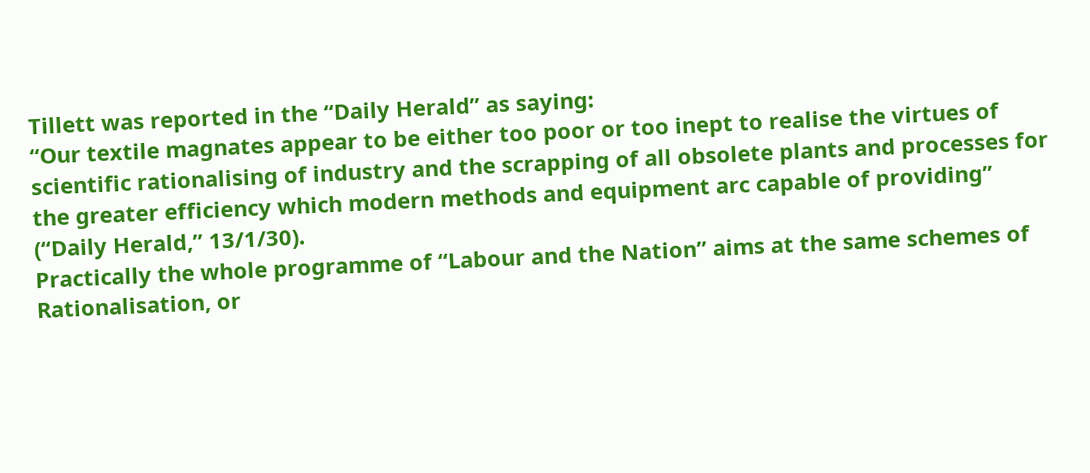Tillett was reported in the “Daily Herald” as saying:
“Our textile magnates appear to be either too poor or too inept to realise the virtues of scientific rationalising of industry and the scrapping of all obsolete plants and processes for the greater efficiency which modern methods and equipment arc capable of providing” (“Daily Herald,” 13/1/30).
Practically the whole programme of “Labour and the Nation” aims at the same schemes of Rationalisation, or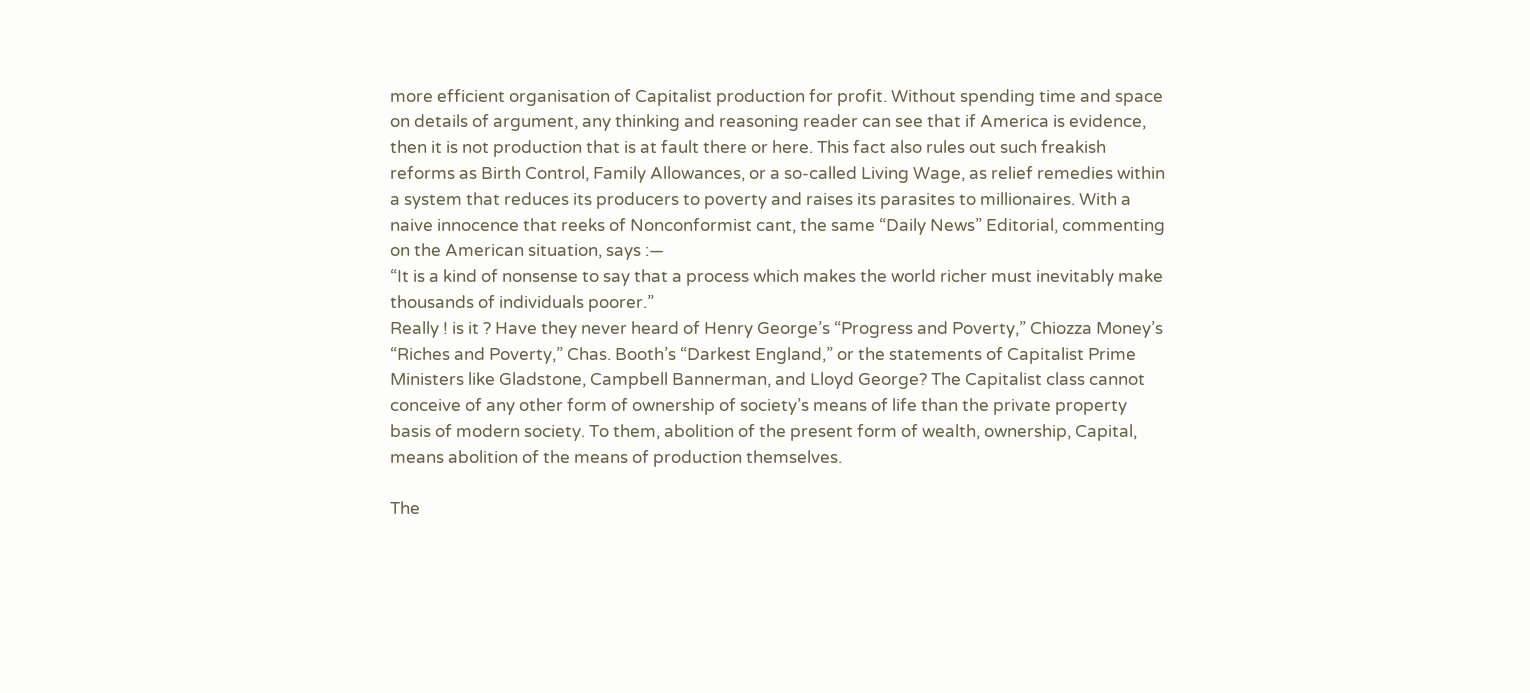more efficient organisation of Capitalist production for profit. Without spending time and space on details of argument, any thinking and reasoning reader can see that if America is evidence, then it is not production that is at fault there or here. This fact also rules out such freakish reforms as Birth Control, Family Allowances, or a so-called Living Wage, as relief remedies within a system that reduces its producers to poverty and raises its parasites to millionaires. With a naive innocence that reeks of Nonconformist cant, the same “Daily News” Editorial, commenting on the American situation, says :—
“It is a kind of nonsense to say that a process which makes the world richer must inevitably make thousands of individuals poorer.”
Really ! is it ? Have they never heard of Henry George’s “Progress and Poverty,” Chiozza Money’s “Riches and Poverty,” Chas. Booth’s “Darkest England,” or the statements of Capitalist Prime Ministers like Gladstone, Campbell Bannerman, and Lloyd George? The Capitalist class cannot conceive of any other form of ownership of society’s means of life than the private property basis of modern society. To them, abolition of the present form of wealth, ownership, Capital, means abolition of the means of production themselves.

The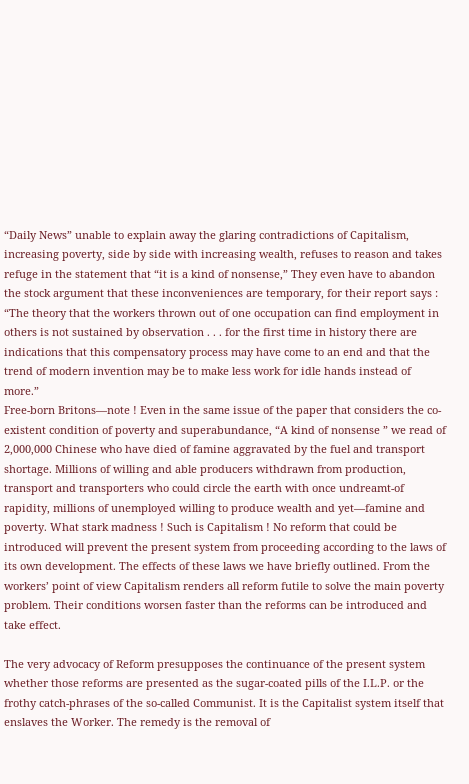“Daily News” unable to explain away the glaring contradictions of Capitalism, increasing poverty, side by side with increasing wealth, refuses to reason and takes refuge in the statement that “it is a kind of nonsense,” They even have to abandon the stock argument that these inconveniences are temporary, for their report says :
“The theory that the workers thrown out of one occupation can find employment in others is not sustained by observation . . . for the first time in history there are indications that this compensatory process may have come to an end and that the trend of modern invention may be to make less work for idle hands instead of more.”
Free-born Britons—note ! Even in the same issue of the paper that considers the co-existent condition of poverty and superabundance, “A kind of nonsense ” we read of 2,000,000 Chinese who have died of famine aggravated by the fuel and transport shortage. Millions of willing and able producers withdrawn from production, transport and transporters who could circle the earth with once undreamt-of rapidity, millions of unemployed willing to produce wealth and yet—famine and poverty. What stark madness ! Such is Capitalism ! No reform that could be introduced will prevent the present system from proceeding according to the laws of its own development. The effects of these laws we have briefly outlined. From the workers’ point of view Capitalism renders all reform futile to solve the main poverty problem. Their conditions worsen faster than the reforms can be introduced and take effect.

The very advocacy of Reform presupposes the continuance of the present system whether those reforms are presented as the sugar-coated pills of the I.L.P. or the frothy catch-phrases of the so-called Communist. It is the Capitalist system itself that enslaves the Worker. The remedy is the removal of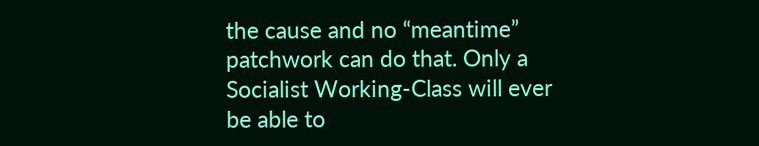the cause and no “meantime” patchwork can do that. Only a Socialist Working-Class will ever be able to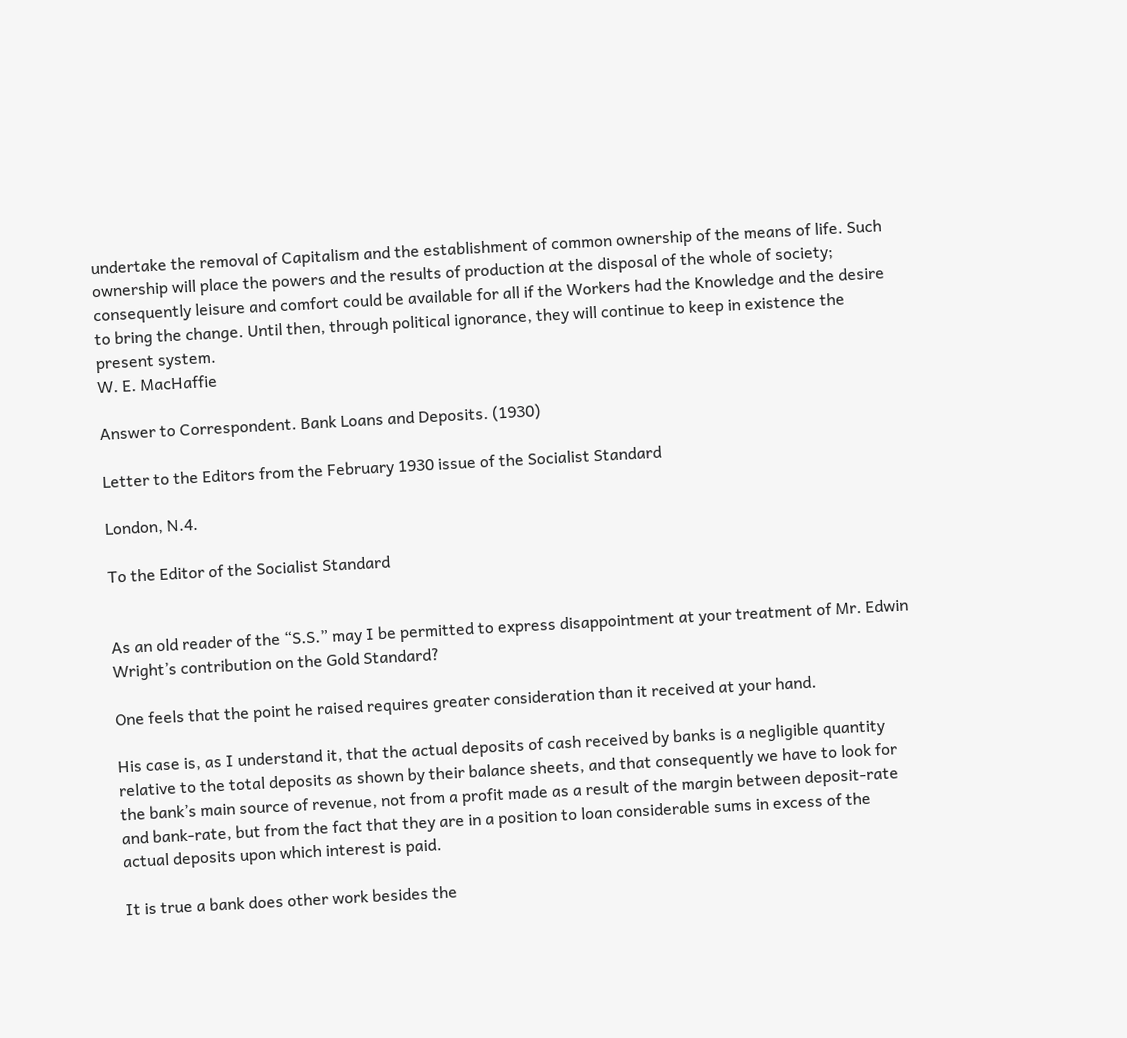undertake the removal of Capitalism and the establishment of common ownership of the means of life. Such ownership will place the powers and the results of production at the disposal of the whole of society; consequently leisure and comfort could be available for all if the Workers had the Knowledge and the desire to bring the change. Until then, through political ignorance, they will continue to keep in existence the present system.
W. E. MacHaffie

Answer to Correspondent. Bank Loans and Deposits. (1930)

Letter to the Editors from the February 1930 issue of the Socialist Standard

London, N.4.

To the Editor of the Socialist Standard


As an old reader of the “S.S.” may I be permitted to express disappointment at your treatment of Mr. Edwin Wright’s contribution on the Gold Standard?

One feels that the point he raised requires greater consideration than it received at your hand.

His case is, as I understand it, that the actual deposits of cash received by banks is a negligible quantity relative to the total deposits as shown by their balance sheets, and that consequently we have to look for the bank’s main source of revenue, not from a profit made as a result of the margin between deposit-rate and bank-rate, but from the fact that they are in a position to loan considerable sums in excess of the actual deposits upon which interest is paid.

It is true a bank does other work besides the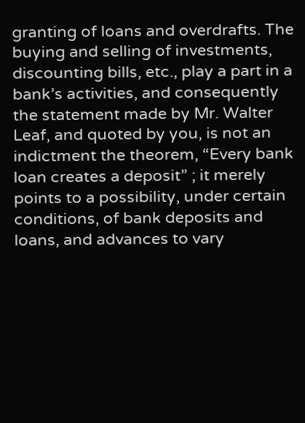granting of loans and overdrafts. The buying and selling of investments, discounting bills, etc., play a part in a bank’s activities, and consequently the statement made by Mr. Walter Leaf, and quoted by you, is not an indictment the theorem, “Every bank loan creates a deposit” ; it merely points to a possibility, under certain conditions, of bank deposits and loans, and advances to vary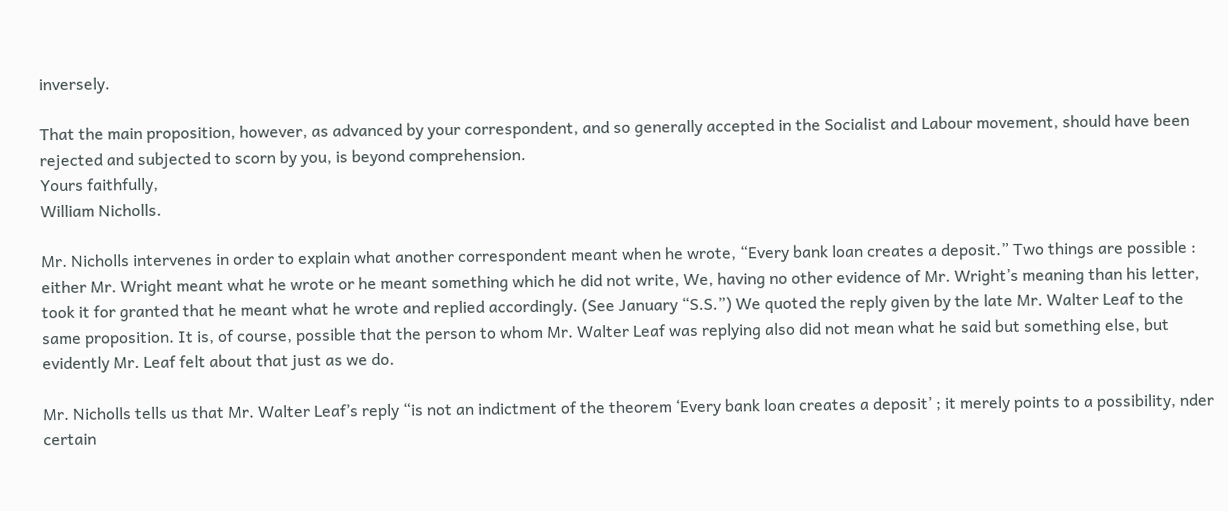inversely.

That the main proposition, however, as advanced by your correspondent, and so generally accepted in the Socialist and Labour movement, should have been rejected and subjected to scorn by you, is beyond comprehension.
Yours faithfully,
William Nicholls.

Mr. Nicholls intervenes in order to explain what another correspondent meant when he wrote, “Every bank loan creates a deposit.” Two things are possible : either Mr. Wright meant what he wrote or he meant something which he did not write, We, having no other evidence of Mr. Wright’s meaning than his letter, took it for granted that he meant what he wrote and replied accordingly. (See January “S.S.”) We quoted the reply given by the late Mr. Walter Leaf to the same proposition. It is, of course, possible that the person to whom Mr. Walter Leaf was replying also did not mean what he said but something else, but evidently Mr. Leaf felt about that just as we do.

Mr. Nicholls tells us that Mr. Walter Leaf’s reply “is not an indictment of the theorem ‘Every bank loan creates a deposit’ ; it merely points to a possibility, nder certain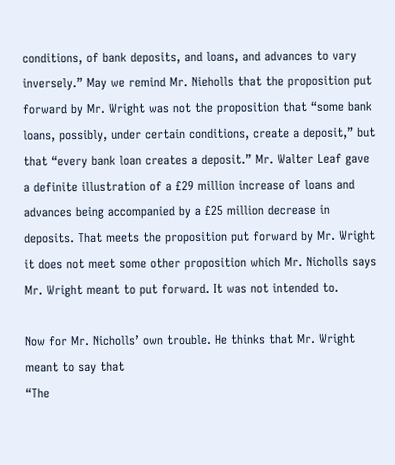conditions, of bank deposits, and loans, and advances to vary inversely.” May we remind Mr. Nieholls that the proposition put forward by Mr. Wright was not the proposition that “some bank loans, possibly, under certain conditions, create a deposit,” but that “every bank loan creates a deposit.” Mr. Walter Leaf gave a definite illustration of a £29 million increase of loans and advances being accompanied by a £25 million decrease in deposits. That meets the proposition put forward by Mr. Wright it does not meet some other proposition which Mr. Nicholls says Mr. Wright meant to put forward. It was not intended to.

Now for Mr. Nicholls’ own trouble. He thinks that Mr. Wright meant to say that
“The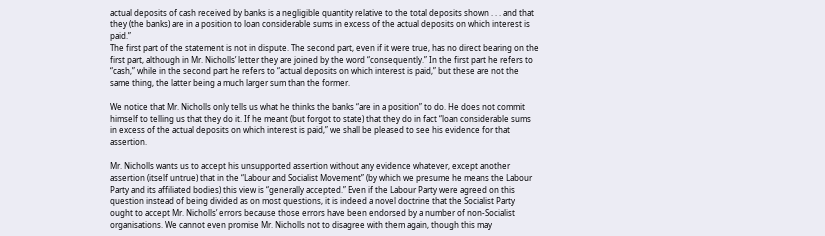actual deposits of cash received by banks is a negligible quantity relative to the total deposits shown . . . and that they (the banks) are in a position to loan considerable sums in excess of the actual deposits on which interest is paid.”
The first part of the statement is not in dispute. The second part, even if it were true, has no direct bearing on the first part, although in Mr. Nicholls’ letter they are joined by the word “consequently.” In the first part he refers to “cash,” while in the second part he refers to “actual deposits on which interest is paid,” but these are not the same thing, the latter being a much larger sum than the former.

We notice that Mr. Nicholls only tells us what he thinks the banks “are in a position” to do. He does not commit himself to telling us that they do it. If he meant (but forgot to state) that they do in fact “loan considerable sums in excess of the actual deposits on which interest is paid,” we shall be pleased to see his evidence for that assertion.

Mr. Nicholls wants us to accept his unsupported assertion without any evidence whatever, except another assertion (itself untrue) that in the “Labour and Socialist Movement” (by which we presume he means the Labour Party and its affiliated bodies) this view is “generally accepted.” Even if the Labour Party were agreed on this question instead of being divided as on most questions, it is indeed a novel doctrine that the Socialist Party ought to accept Mr. Nicholls’ errors because those errors have been endorsed by a number of non-Socialist organisations. We cannot even promise Mr. Nicholls not to disagree with them again, though this may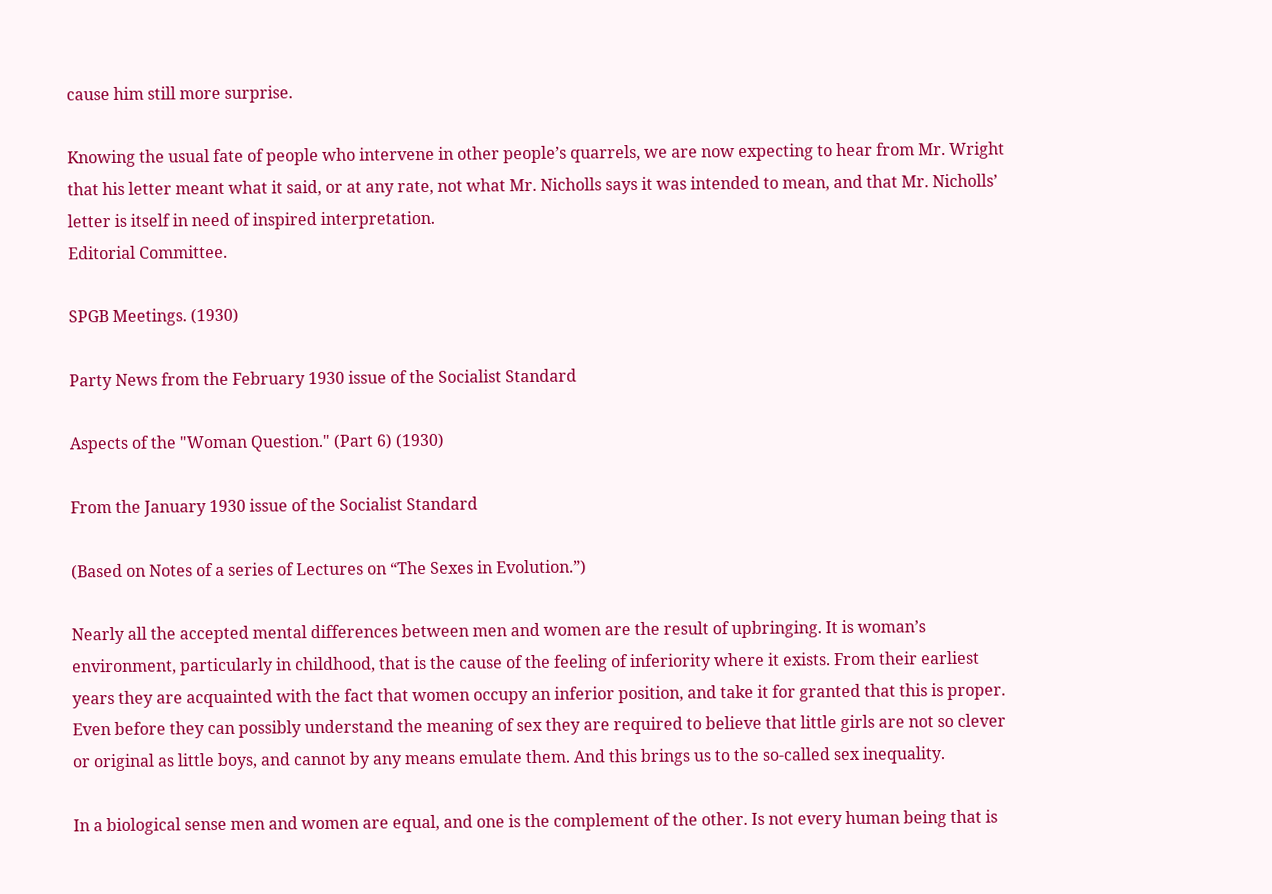cause him still more surprise.

Knowing the usual fate of people who intervene in other people’s quarrels, we are now expecting to hear from Mr. Wright that his letter meant what it said, or at any rate, not what Mr. Nicholls says it was intended to mean, and that Mr. Nicholls’ letter is itself in need of inspired interpretation.
Editorial Committee.

SPGB Meetings. (1930)

Party News from the February 1930 issue of the Socialist Standard

Aspects of the "Woman Question." (Part 6) (1930)

From the January 1930 issue of the Socialist Standard

(Based on Notes of a series of Lectures on “The Sexes in Evolution.”)

Nearly all the accepted mental differences between men and women are the result of upbringing. It is woman’s environment, particularly in childhood, that is the cause of the feeling of inferiority where it exists. From their earliest years they are acquainted with the fact that women occupy an inferior position, and take it for granted that this is proper. Even before they can possibly understand the meaning of sex they are required to believe that little girls are not so clever or original as little boys, and cannot by any means emulate them. And this brings us to the so-called sex inequality.

In a biological sense men and women are equal, and one is the complement of the other. Is not every human being that is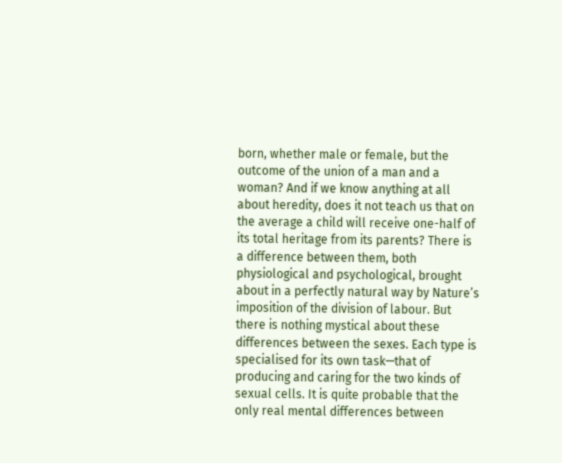born, whether male or female, but the outcome of the union of a man and a woman? And if we know anything at all about heredity, does it not teach us that on the average a child will receive one-half of its total heritage from its parents? There is a difference between them, both physiological and psychological, brought about in a perfectly natural way by Nature’s imposition of the division of labour. But there is nothing mystical about these differences between the sexes. Each type is specialised for its own task—that of producing and caring for the two kinds of sexual cells. It is quite probable that the only real mental differences between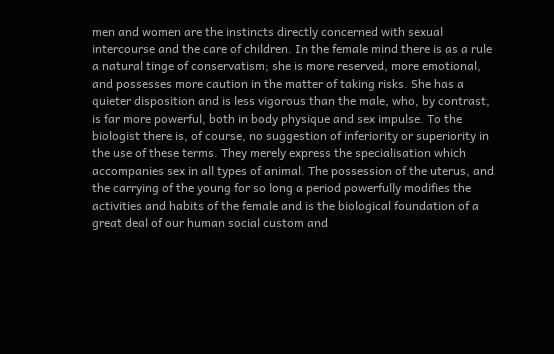men and women are the instincts directly concerned with sexual intercourse and the care of children. In the female mind there is as a rule a natural tinge of conservatism; she is more reserved, more emotional, and possesses more caution in the matter of taking risks. She has a quieter disposition and is less vigorous than the male, who, by contrast, is far more powerful, both in body physique and sex impulse. To the biologist there is, of course, no suggestion of inferiority or superiority in the use of these terms. They merely express the specialisation which accompanies sex in all types of animal. The possession of the uterus, and the carrying of the young for so long a period powerfully modifies the activities and habits of the female and is the biological foundation of a great deal of our human social custom and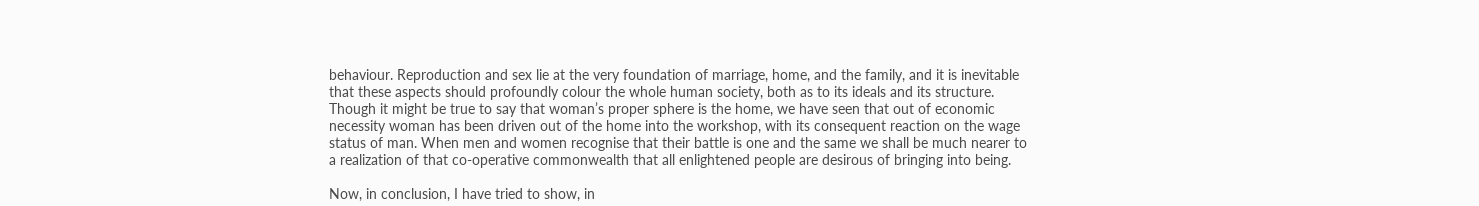behaviour. Reproduction and sex lie at the very foundation of marriage, home, and the family, and it is inevitable that these aspects should profoundly colour the whole human society, both as to its ideals and its structure. Though it might be true to say that woman’s proper sphere is the home, we have seen that out of economic necessity woman has been driven out of the home into the workshop, with its consequent reaction on the wage status of man. When men and women recognise that their battle is one and the same we shall be much nearer to a realization of that co-operative commonwealth that all enlightened people are desirous of bringing into being.

Now, in conclusion, I have tried to show, in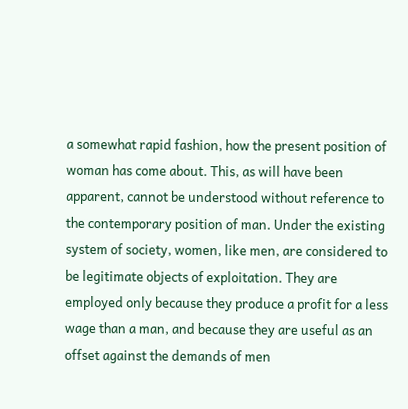a somewhat rapid fashion, how the present position of woman has come about. This, as will have been apparent, cannot be understood without reference to the contemporary position of man. Under the existing system of society, women, like men, are considered to be legitimate objects of exploitation. They are employed only because they produce a profit for a less wage than a man, and because they are useful as an offset against the demands of men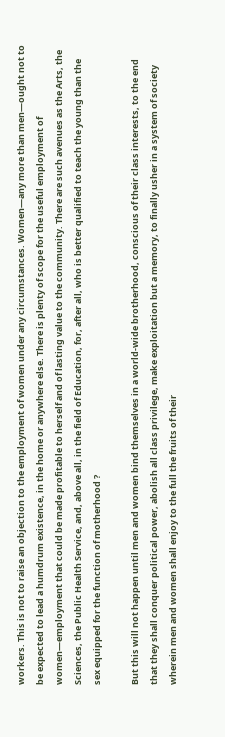workers. This is not to raise an objection to the employment of women under any circumstances. Women—any more than men—ought not to be expected to lead a humdrum existence, in the home or anywhere else. There is plenty of scope for the useful employment of women—employment that could be made profitable to herself and of lasting value to the community. There are such avenues as the Arts, the Sciences, the Public Health Service, and, above all, in the field of Education, for, after all, who is better qualified to teach the young than the sex equipped for the function of motherhood ?

But this will not happen until men and women bind themselves in a world-wide brotherhood, conscious of their class interests, to the end that they shall conquer political power, abolish all class privilege, make exploitation but a memory, to finally usher in a system of society wherein men and women shall enjoy to the full the fruits of their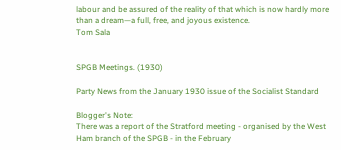labour and be assured of the reality of that which is now hardly more than a dream—a full, free, and joyous existence.
Tom Sala


SPGB Meetings. (1930)

Party News from the January 1930 issue of the Socialist Standard

Blogger's Note:
There was a report of the Stratford meeting - organised by the West Ham branch of the SPGB - in the February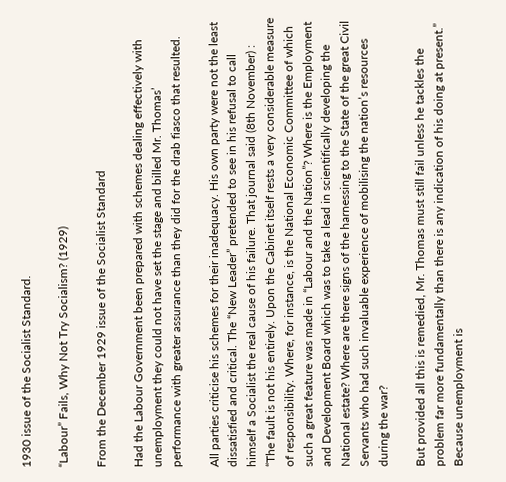1930 issue of the Socialist Standard.

“Labour” Fails, Why Not Try Socialism? (1929)

From the December 1929 issue of the Socialist Standard

Had the Labour Government been prepared with schemes dealing effectively with unemployment they could not have set the stage and billed Mr. Thomas’ performance with greater assurance than they did for the drab fiasco that resulted.

All parties criticise his schemes for their inadequacy. His own party were not the least dissatisfied and critical. The “New Leader” pretended to see in his refusal to call himself a Socialist the real cause of his failure. That journal said (8th November) :
“The fault is not his entirely. Upon the Cabinet itself rests a very considerable measure of responsibility. Where, for instance, is the National Economic Committee of which such a great feature was made in “Labour and the Nation”? Where is the Employment and Development Board which was to take a lead in scientifically developing the National estate? Where are there signs of the harnessing to the State of the great Civil Servants who had such invaluable experience of mobilising the nation’s resources during the war?

But provided all this is remedied, Mr. Thomas must still fail unless he tackles the problem far more fundamentally than there is any indication of his doing at present.”
Because unemployment is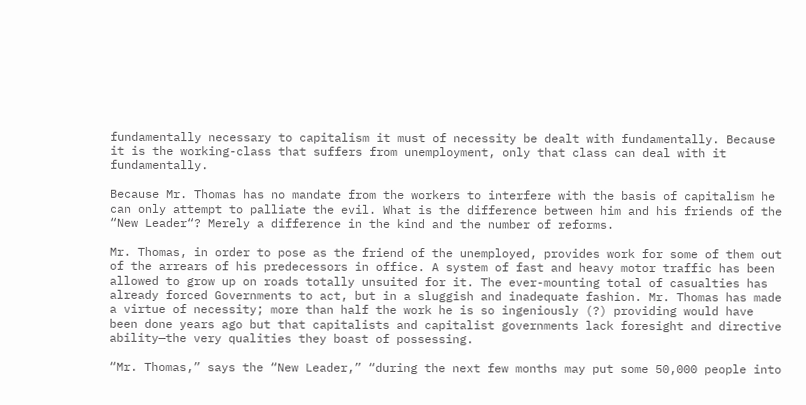fundamentally necessary to capitalism it must of necessity be dealt with fundamentally. Because it is the working-class that suffers from unemployment, only that class can deal with it fundamentally.

Because Mr. Thomas has no mandate from the workers to interfere with the basis of capitalism he can only attempt to palliate the evil. What is the difference between him and his friends of the “New Leader“? Merely a difference in the kind and the number of reforms.

Mr. Thomas, in order to pose as the friend of the unemployed, provides work for some of them out of the arrears of his predecessors in office. A system of fast and heavy motor traffic has been allowed to grow up on roads totally unsuited for it. The ever-mounting total of casualties has already forced Governments to act, but in a sluggish and inadequate fashion. Mr. Thomas has made a virtue of necessity; more than half the work he is so ingeniously (?) providing would have been done years ago but that capitalists and capitalist governments lack foresight and directive ability—the very qualities they boast of possessing.

“Mr. Thomas,” says the “New Leader,” “during the next few months may put some 50,000 people into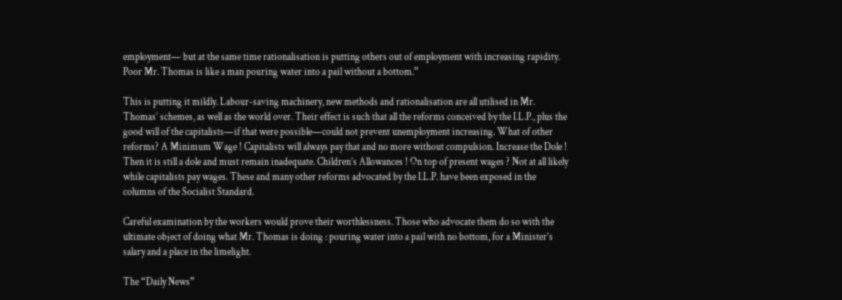employment— but at the same time rationalisation is putting others out of employment with increasing rapidity. Poor Mr. Thomas is like a man pouring water into a pail without a bottom.”

This is putting it mildly. Labour-saving machinery, new methods and rationalisation are all utilised in Mr. Thomas’ schemes, as well as the world over. Their effect is such that all the reforms conceived by the I.L.P., plus the good will of the capitalists—if that were possible—could not prevent unemployment increasing. What of other reforms? A Minimum Wage ! Capitalists will always pay that and no more without compulsion. Increase the Dole ! Then it is still a dole and must remain inadequate. Children’s Allowances ! On top of present wages ? Not at all likely while capitalists pay wages. These and many other reforms advocated by the I.L.P. have been exposed in the columns of the Socialist Standard.

Careful examination by the workers would prove their worthlessness. Those who advocate them do so with the ultimate object of doing what Mr. Thomas is doing : pouring water into a pail with no bottom, for a Minister’s salary and a place in the limelight.

The “Daily News”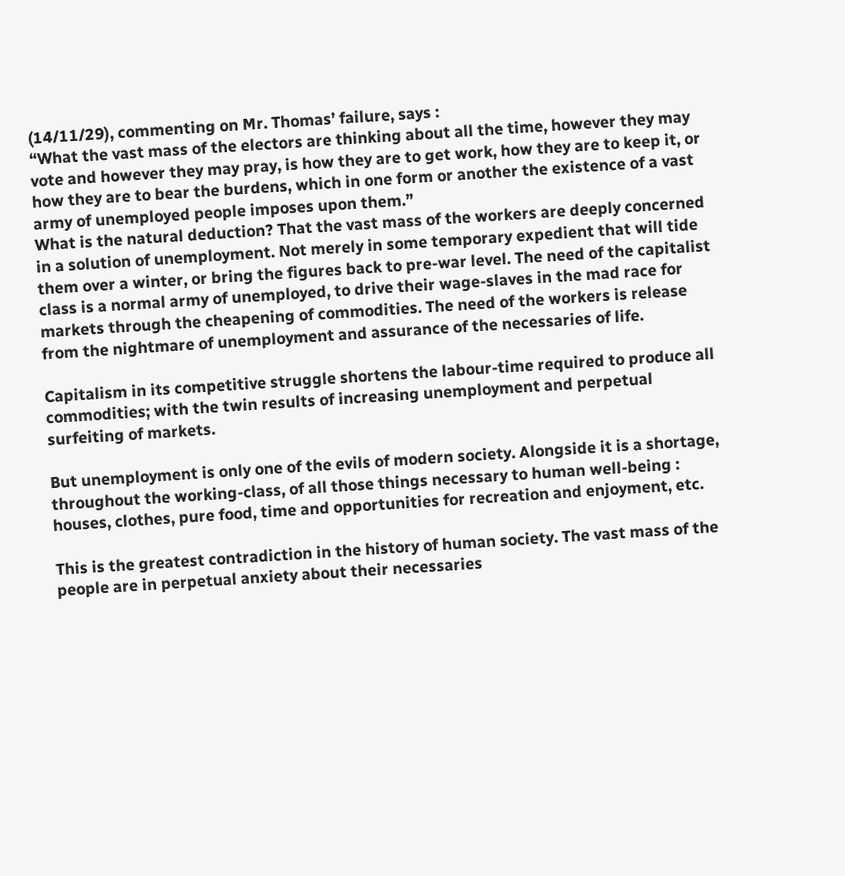(14/11/29), commenting on Mr. Thomas’ failure, says :
“What the vast mass of the electors are thinking about all the time, however they may vote and however they may pray, is how they are to get work, how they are to keep it, or how they are to bear the burdens, which in one form or another the existence of a vast army of unemployed people imposes upon them.”
What is the natural deduction? That the vast mass of the workers are deeply concerned in a solution of unemployment. Not merely in some temporary expedient that will tide them over a winter, or bring the figures back to pre-war level. The need of the capitalist class is a normal army of unemployed, to drive their wage-slaves in the mad race for markets through the cheapening of commodities. The need of the workers is release from the nightmare of unemployment and assurance of the necessaries of life.

Capitalism in its competitive struggle shortens the labour-time required to produce all commodities; with the twin results of increasing unemployment and perpetual surfeiting of markets.

But unemployment is only one of the evils of modern society. Alongside it is a shortage, throughout the working-class, of all those things necessary to human well-being : houses, clothes, pure food, time and opportunities for recreation and enjoyment, etc.

This is the greatest contradiction in the history of human society. The vast mass of the people are in perpetual anxiety about their necessaries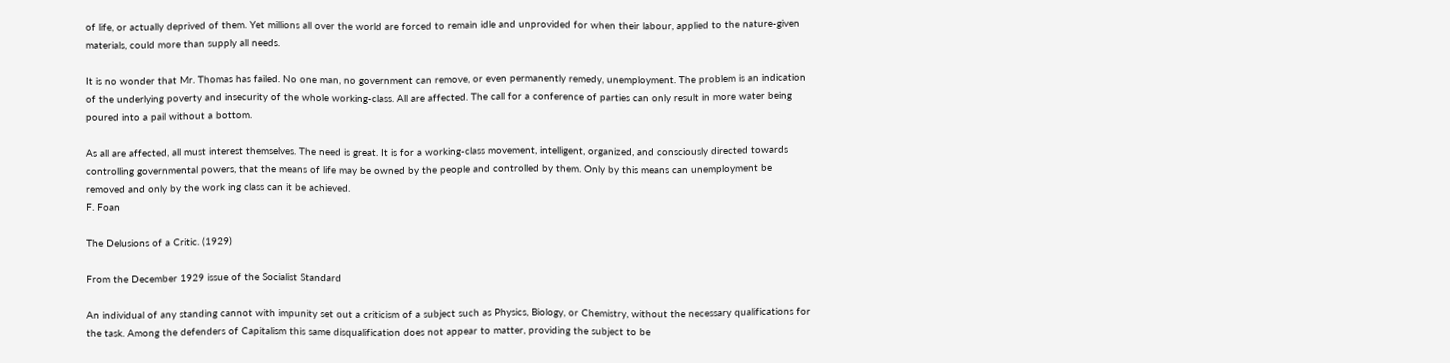of life, or actually deprived of them. Yet millions all over the world are forced to remain idle and unprovided for when their labour, applied to the nature-given materials, could more than supply all needs.

It is no wonder that Mr. Thomas has failed. No one man, no government can remove, or even permanently remedy, unemployment. The problem is an indication of the underlying poverty and insecurity of the whole working-class. All are affected. The call for a conference of parties can only result in more water being poured into a pail without a bottom.

As all are affected, all must interest themselves. The need is great. It is for a working-class movement, intelligent, organized, and consciously directed towards controlling governmental powers, that the means of life may be owned by the people and controlled by them. Only by this means can unemployment be removed and only by the work ing class can it be achieved.
F. Foan

The Delusions of a Critic. (1929)

From the December 1929 issue of the Socialist Standard

An individual of any standing cannot with impunity set out a criticism of a subject such as Physics, Biology, or Chemistry, without the necessary qualifications for the task. Among the defenders of Capitalism this same disqualification does not appear to matter, providing the subject to be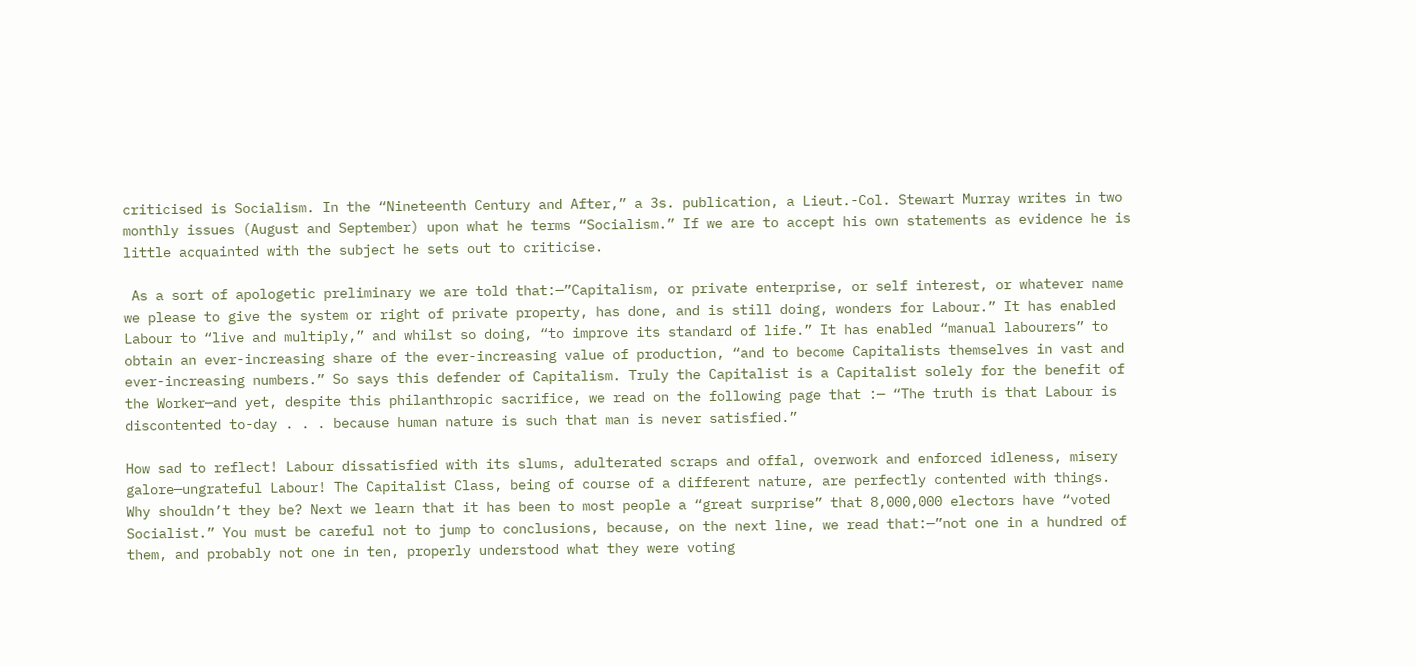criticised is Socialism. In the “Nineteenth Century and After,” a 3s. publication, a Lieut.-Col. Stewart Murray writes in two monthly issues (August and September) upon what he terms “Socialism.” If we are to accept his own statements as evidence he is little acquainted with the subject he sets out to criticise.

 As a sort of apologetic preliminary we are told that:—”Capitalism, or private enterprise, or self interest, or whatever name we please to give the system or right of private property, has done, and is still doing, wonders for Labour.” It has enabled Labour to “live and multiply,” and whilst so doing, “to improve its standard of life.” It has enabled “manual labourers” to obtain an ever-increasing share of the ever-increasing value of production, “and to become Capitalists themselves in vast and ever-increasing numbers.” So says this defender of Capitalism. Truly the Capitalist is a Capitalist solely for the benefit of the Worker—and yet, despite this philanthropic sacrifice, we read on the following page that :— “The truth is that Labour is discontented to-day . . . because human nature is such that man is never satisfied.”

How sad to reflect! Labour dissatisfied with its slums, adulterated scraps and offal, overwork and enforced idleness, misery galore—ungrateful Labour! The Capitalist Class, being of course of a different nature, are perfectly contented with things. Why shouldn’t they be? Next we learn that it has been to most people a “great surprise” that 8,000,000 electors have “voted Socialist.” You must be careful not to jump to conclusions, because, on the next line, we read that:—”not one in a hundred of them, and probably not one in ten, properly understood what they were voting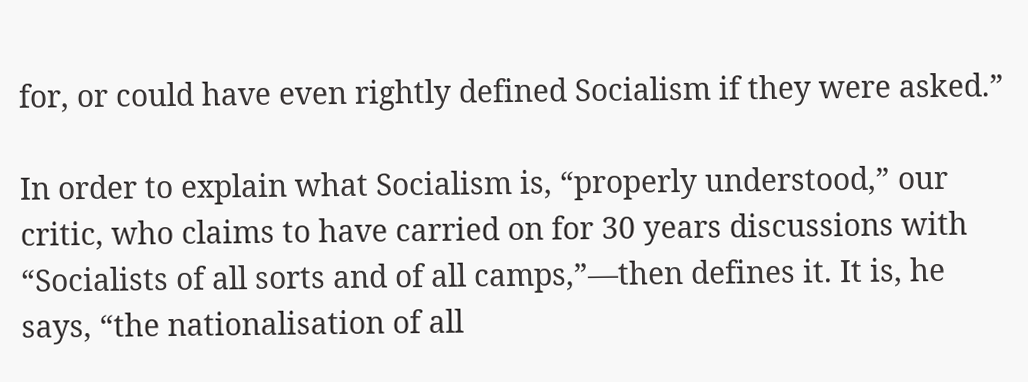for, or could have even rightly defined Socialism if they were asked.”

In order to explain what Socialism is, “properly understood,” our critic, who claims to have carried on for 30 years discussions with “Socialists of all sorts and of all camps,”—then defines it. It is, he says, “the nationalisation of all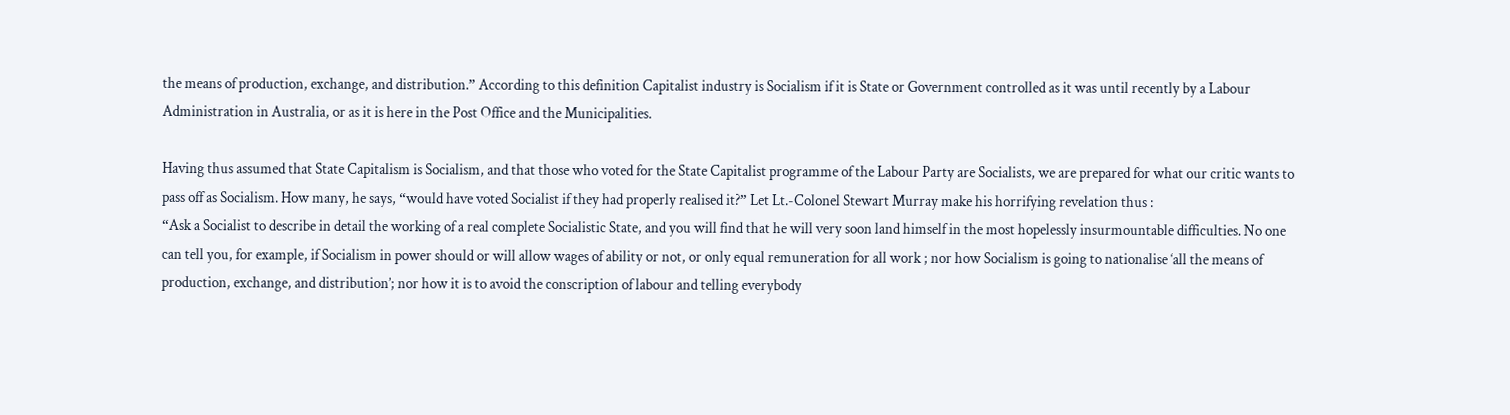the means of production, exchange, and distribution.” According to this definition Capitalist industry is Socialism if it is State or Government controlled as it was until recently by a Labour Administration in Australia, or as it is here in the Post Office and the Municipalities.

Having thus assumed that State Capitalism is Socialism, and that those who voted for the State Capitalist programme of the Labour Party are Socialists, we are prepared for what our critic wants to pass off as Socialism. How many, he says, “would have voted Socialist if they had properly realised it?” Let Lt.-Colonel Stewart Murray make his horrifying revelation thus :
“Ask a Socialist to describe in detail the working of a real complete Socialistic State, and you will find that he will very soon land himself in the most hopelessly insurmountable difficulties. No one can tell you, for example, if Socialism in power should or will allow wages of ability or not, or only equal remuneration for all work ; nor how Socialism is going to nationalise ‘all the means of production, exchange, and distribution’; nor how it is to avoid the conscription of labour and telling everybody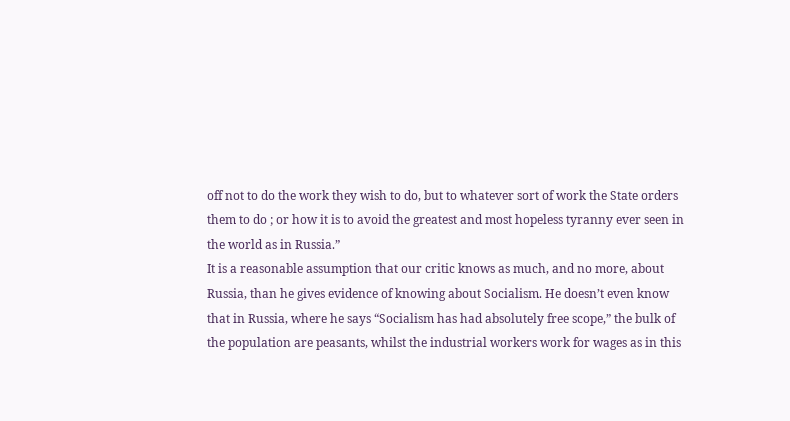off not to do the work they wish to do, but to whatever sort of work the State orders them to do ; or how it is to avoid the greatest and most hopeless tyranny ever seen in the world as in Russia.”
It is a reasonable assumption that our critic knows as much, and no more, about Russia, than he gives evidence of knowing about Socialism. He doesn’t even know that in Russia, where he says “Socialism has had absolutely free scope,” the bulk of the population are peasants, whilst the industrial workers work for wages as in this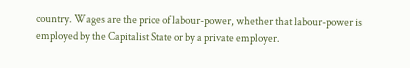country. Wages are the price of labour-power, whether that labour-power is employed by the Capitalist State or by a private employer.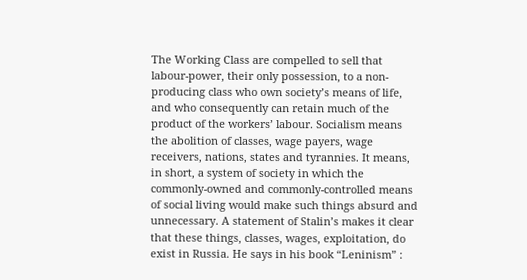The Working Class are compelled to sell that labour-power, their only possession, to a non-producing class who own society’s means of life, and who consequently can retain much of the product of the workers’ labour. Socialism means the abolition of classes, wage payers, wage receivers, nations, states and tyrannies. It means, in short, a system of society in which the commonly-owned and commonly-controlled means of social living would make such things absurd and unnecessary. A statement of Stalin’s makes it clear that these things, classes, wages, exploitation, do exist in Russia. He says in his book “Leninism” :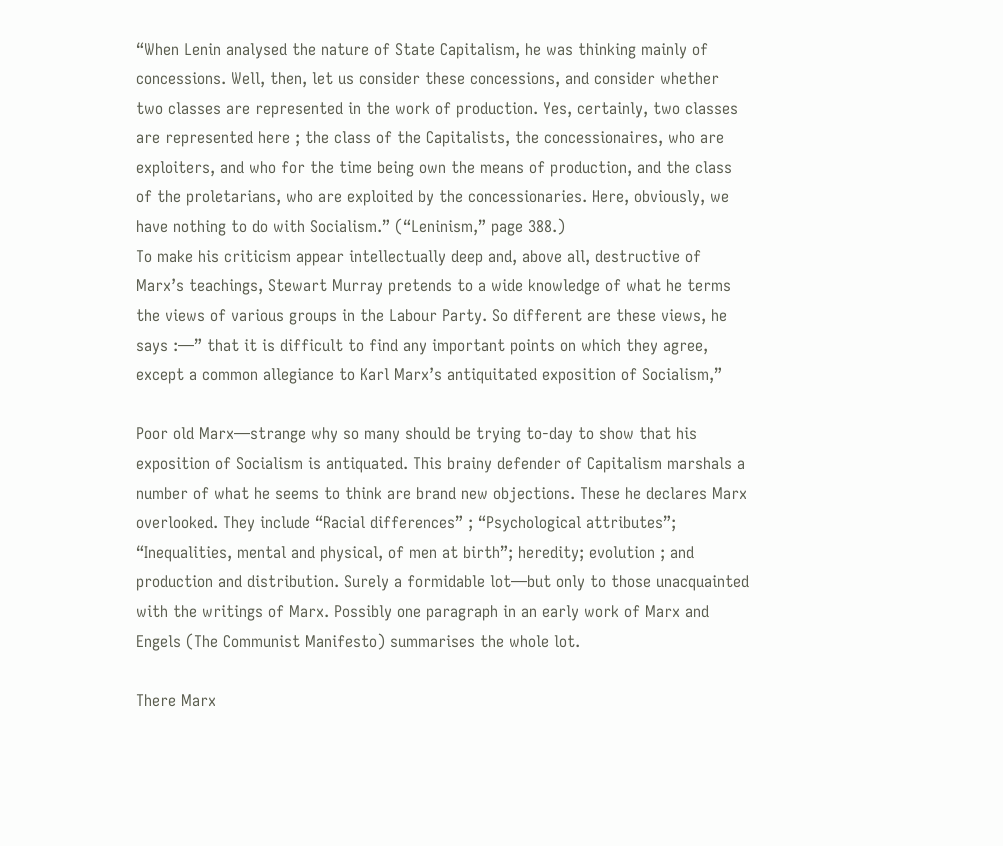“When Lenin analysed the nature of State Capitalism, he was thinking mainly of concessions. Well, then, let us consider these concessions, and consider whether two classes are represented in the work of production. Yes, certainly, two classes are represented here ; the class of the Capitalists, the concessionaires, who are exploiters, and who for the time being own the means of production, and the class of the proletarians, who are exploited by the concessionaries. Here, obviously, we have nothing to do with Socialism.” (“Leninism,” page 388.)
To make his criticism appear intellectually deep and, above all, destructive of Marx’s teachings, Stewart Murray pretends to a wide knowledge of what he terms the views of various groups in the Labour Party. So different are these views, he says :—” that it is difficult to find any important points on which they agree, except a common allegiance to Karl Marx’s antiquitated exposition of Socialism,”

Poor old Marx—strange why so many should be trying to-day to show that his exposition of Socialism is antiquated. This brainy defender of Capitalism marshals a number of what he seems to think are brand new objections. These he declares Marx overlooked. They include “Racial differences” ; “Psychological attributes”; “Inequalities, mental and physical, of men at birth”; heredity; evolution ; and production and distribution. Surely a formidable lot—but only to those unacquainted with the writings of Marx. Possibly one paragraph in an early work of Marx and Engels (The Communist Manifesto) summarises the whole lot.

There Marx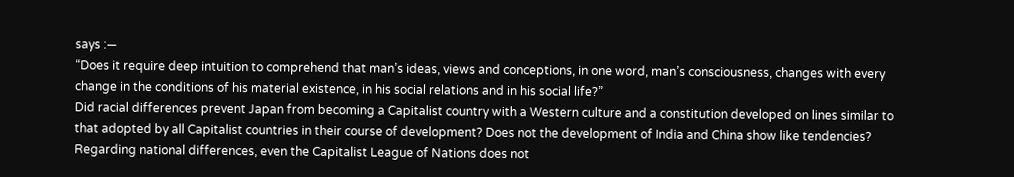says :—
“Does it require deep intuition to comprehend that man’s ideas, views and conceptions, in one word, man’s consciousness, changes with every change in the conditions of his material existence, in his social relations and in his social life?”
Did racial differences prevent Japan from becoming a Capitalist country with a Western culture and a constitution developed on lines similar to that adopted by all Capitalist countries in their course of development? Does not the development of India and China show like tendencies? Regarding national differences, even the Capitalist League of Nations does not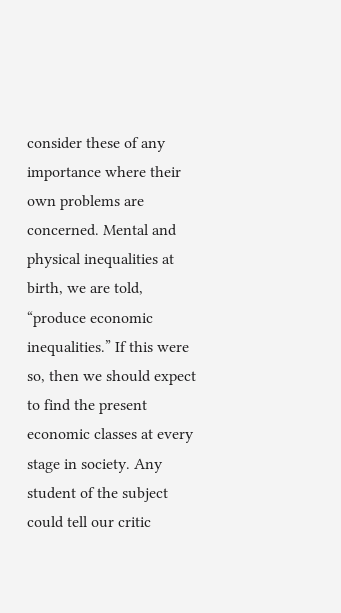consider these of any importance where their own problems are concerned. Mental and physical inequalities at birth, we are told, “produce economic inequalities.” If this were so, then we should expect to find the present economic classes at every stage in society. Any student of the subject could tell our critic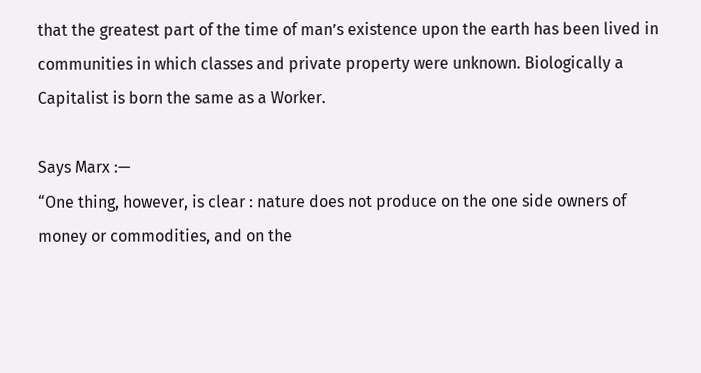that the greatest part of the time of man’s existence upon the earth has been lived in communities in which classes and private property were unknown. Biologically a Capitalist is born the same as a Worker.

Says Marx :—
“One thing, however, is clear : nature does not produce on the one side owners of money or commodities, and on the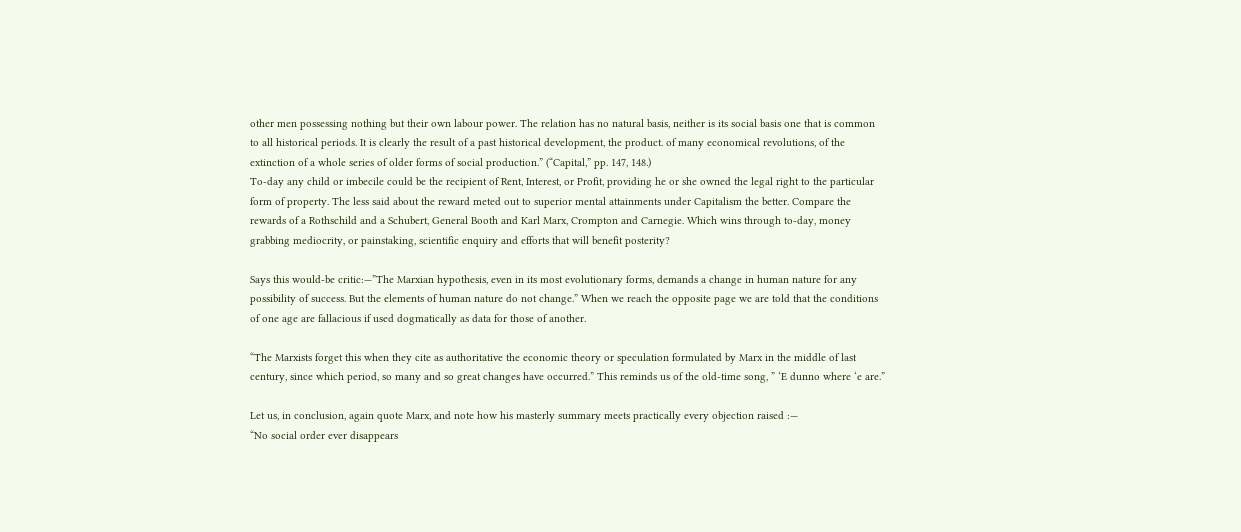other men possessing nothing but their own labour power. The relation has no natural basis, neither is its social basis one that is common to all historical periods. It is clearly the result of a past historical development, the product. of many economical revolutions, of the extinction of a whole series of older forms of social production.” (“Capital,” pp. 147, 148.)
To-day any child or imbecile could be the recipient of Rent, Interest, or Profit, providing he or she owned the legal right to the particular form of property. The less said about the reward meted out to superior mental attainments under Capitalism the better. Compare the rewards of a Rothschild and a Schubert, General Booth and Karl Marx, Crompton and Carnegie. Which wins through to-day, money grabbing mediocrity, or painstaking, scientific enquiry and efforts that will benefit posterity?

Says this would-be critic:—”The Marxian hypothesis, even in its most evolutionary forms, demands a change in human nature for any possibility of success. But the elements of human nature do not change.” When we reach the opposite page we are told that the conditions of one age are fallacious if used dogmatically as data for those of another.

“The Marxists forget this when they cite as authoritative the economic theory or speculation formulated by Marx in the middle of last century, since which period, so many and so great changes have occurred.” This reminds us of the old-time song, ” ‘E dunno where ‘e are.”

Let us, in conclusion, again quote Marx, and note how his masterly summary meets practically every objection raised :—
“No social order ever disappears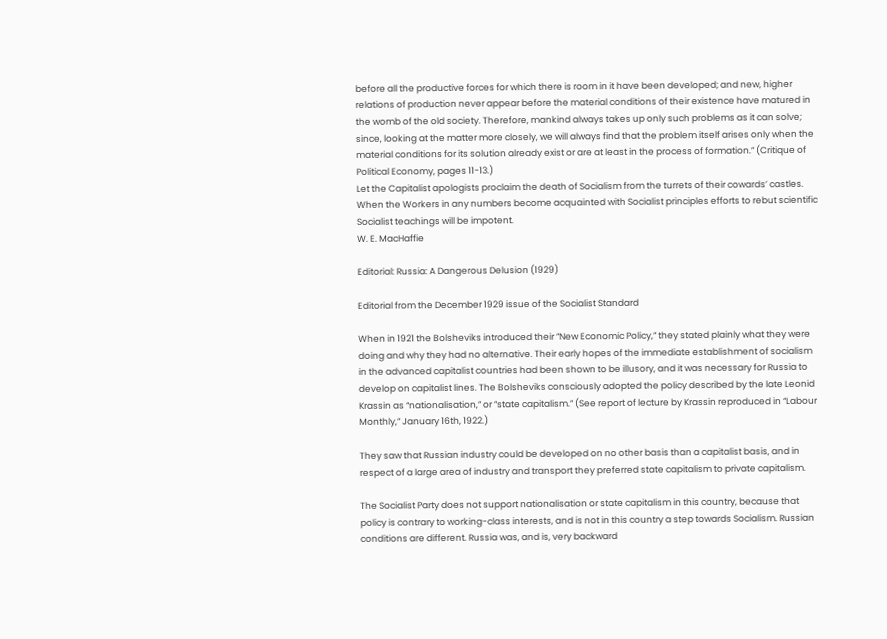before all the productive forces for which there is room in it have been developed; and new, higher relations of production never appear before the material conditions of their existence have matured in the womb of the old society. Therefore, mankind always takes up only such problems as it can solve; since, looking at the matter more closely, we will always find that the problem itself arises only when the material conditions for its solution already exist or are at least in the process of formation.” (Critique of Political Economy, pages 11-13.)
Let the Capitalist apologists proclaim the death of Socialism from the turrets of their cowards’ castles. When the Workers in any numbers become acquainted with Socialist principles efforts to rebut scientific Socialist teachings will be impotent.
W. E. MacHaffie

Editorial: Russia: A Dangerous Delusion (1929)

Editorial from the December 1929 issue of the Socialist Standard

When in 1921 the Bolsheviks introduced their ”New Economic Policy,” they stated plainly what they were doing and why they had no alternative. Their early hopes of the immediate establishment of socialism in the advanced capitalist countries had been shown to be illusory, and it was necessary for Russia to develop on capitalist lines. The Bolsheviks consciously adopted the policy described by the late Leonid Krassin as “nationalisation,” or ”state capitalism.” (See report of lecture by Krassin reproduced in “Labour Monthly,” January 16th, 1922.)

They saw that Russian industry could be developed on no other basis than a capitalist basis, and in respect of a large area of industry and transport they preferred state capitalism to private capitalism.

The Socialist Party does not support nationalisation or state capitalism in this country, because that policy is contrary to working-class interests, and is not in this country a step towards Socialism. Russian conditions are different. Russia was, and is, very backward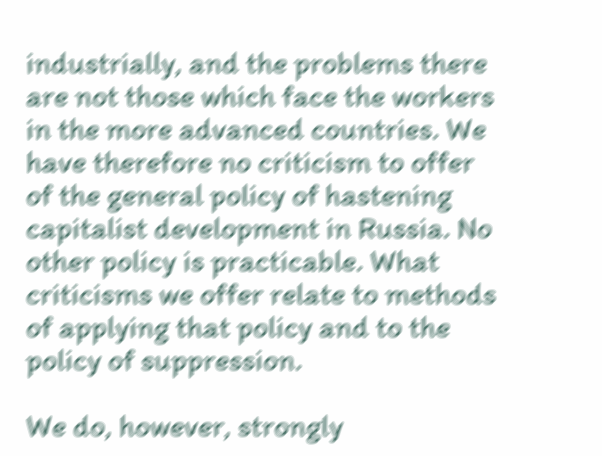industrially, and the problems there are not those which face the workers in the more advanced countries. We have therefore no criticism to offer of the general policy of hastening capitalist development in Russia. No other policy is practicable. What criticisms we offer relate to methods of applying that policy and to the policy of suppression.

We do, however, strongly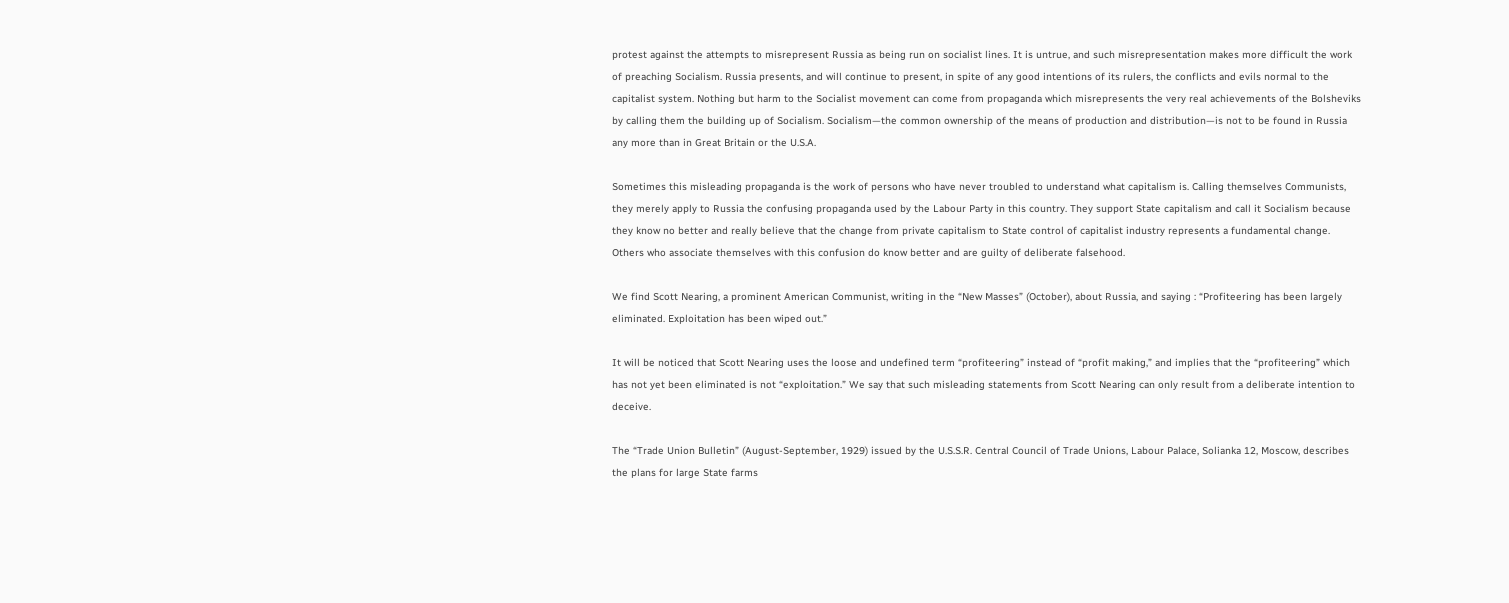protest against the attempts to misrepresent Russia as being run on socialist lines. It is untrue, and such misrepresentation makes more difficult the work of preaching Socialism. Russia presents, and will continue to present, in spite of any good intentions of its rulers, the conflicts and evils normal to the capitalist system. Nothing but harm to the Socialist movement can come from propaganda which misrepresents the very real achievements of the Bolsheviks by calling them the building up of Socialism. Socialism—the common ownership of the means of production and distribution—is not to be found in Russia any more than in Great Britain or the U.S.A.

Sometimes this misleading propaganda is the work of persons who have never troubled to understand what capitalism is. Calling themselves Communists, they merely apply to Russia the confusing propaganda used by the Labour Party in this country. They support State capitalism and call it Socialism because they know no better and really believe that the change from private capitalism to State control of capitalist industry represents a fundamental change. Others who associate themselves with this confusion do know better and are guilty of deliberate falsehood.

We find Scott Nearing, a prominent American Communist, writing in the “New Masses” (October), about Russia, and saying : “Profiteering has been largely eliminated. Exploitation has been wiped out.”

It will be noticed that Scott Nearing uses the loose and undefined term “profiteering” instead of “profit making,” and implies that the “profiteering” which has not yet been eliminated is not “exploitation.” We say that such misleading statements from Scott Nearing can only result from a deliberate intention to deceive.

The “Trade Union Bulletin” (August-September, 1929) issued by the U.S.S.R. Central Council of Trade Unions, Labour Palace, Solianka 12, Moscow, describes the plans for large State farms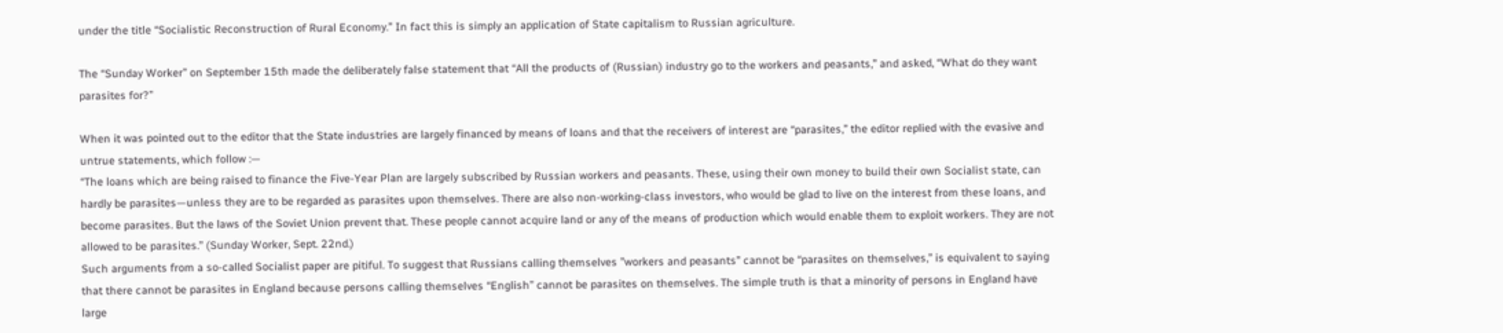under the title “Socialistic Reconstruction of Rural Economy.” In fact this is simply an application of State capitalism to Russian agriculture.

The “Sunday Worker” on September 15th made the deliberately false statement that “All the products of (Russian) industry go to the workers and peasants,” and asked, “What do they want parasites for?”

When it was pointed out to the editor that the State industries are largely financed by means of loans and that the receivers of interest are “parasites,” the editor replied with the evasive and untrue statements, which follow :—
“The loans which are being raised to finance the Five-Year Plan are largely subscribed by Russian workers and peasants. These, using their own money to build their own Socialist state, can hardly be parasites—unless they are to be regarded as parasites upon themselves. There are also non-working-class investors, who would be glad to live on the interest from these loans, and become parasites. But the laws of the Soviet Union prevent that. These people cannot acquire land or any of the means of production which would enable them to exploit workers. They are not allowed to be parasites.” (Sunday Worker, Sept. 22nd.)
Such arguments from a so-called Socialist paper are pitiful. To suggest that Russians calling themselves ”workers and peasants” cannot be “parasites on themselves,” is equivalent to saying that there cannot be parasites in England because persons calling themselves “English” cannot be parasites on themselves. The simple truth is that a minority of persons in England have large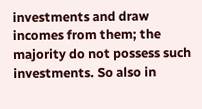investments and draw incomes from them; the majority do not possess such investments. So also in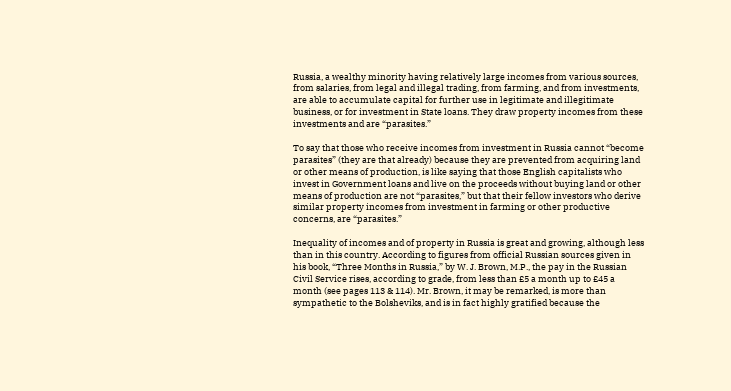Russia, a wealthy minority having relatively large incomes from various sources, from salaries, from legal and illegal trading, from farming, and from investments, are able to accumulate capital for further use in legitimate and illegitimate business, or for investment in State loans. They draw property incomes from these investments and are “parasites.”

To say that those who receive incomes from investment in Russia cannot “become parasites” (they are that already) because they are prevented from acquiring land or other means of production, is like saying that those English capitalists who invest in Government loans and live on the proceeds without buying land or other means of production are not “parasites,” but that their fellow investors who derive similar property incomes from investment in farming or other productive concerns, are “parasites.”

Inequality of incomes and of property in Russia is great and growing, although less than in this country. According to figures from official Russian sources given in his book, “Three Months in Russia,” by W. J. Brown, M.P., the pay in the Russian Civil Service rises, according to grade, from less than £5 a month up to £45 a month (see pages 113 & 114). Mr. Brown, it may be remarked, is more than sympathetic to the Bolsheviks, and is in fact highly gratified because the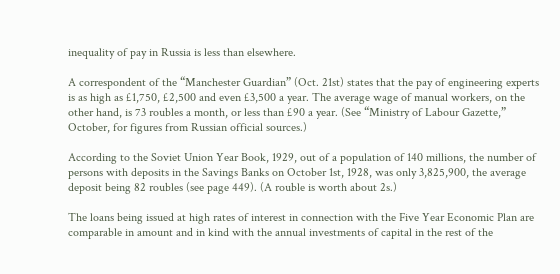inequality of pay in Russia is less than elsewhere.

A correspondent of the “Manchester Guardian” (Oct. 21st) states that the pay of engineering experts is as high as £1,750, £2,500 and even £3,500 a year. The average wage of manual workers, on the other hand, is 73 roubles a month, or less than £90 a year. (See “Ministry of Labour Gazette,” October, for figures from Russian official sources.)

According to the Soviet Union Year Book, 1929, out of a population of 140 millions, the number of persons with deposits in the Savings Banks on October 1st, 1928, was only 3,825,900, the average deposit being 82 roubles (see page 449). (A rouble is worth about 2s.)

The loans being issued at high rates of interest in connection with the Five Year Economic Plan are comparable in amount and in kind with the annual investments of capital in the rest of the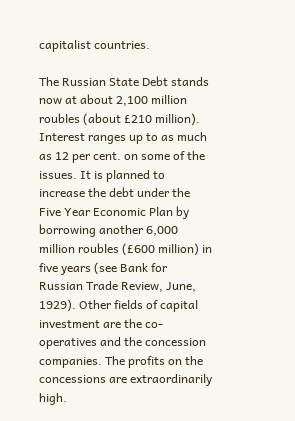capitalist countries.

The Russian State Debt stands now at about 2,100 million roubles (about £210 million). Interest ranges up to as much as 12 per cent. on some of the issues. It is planned to increase the debt under the Five Year Economic Plan by borrowing another 6,000 million roubles (£600 million) in five years (see Bank for Russian Trade Review, June, 1929). Other fields of capital investment are the co-operatives and the concession companies. The profits on the concessions are extraordinarily high.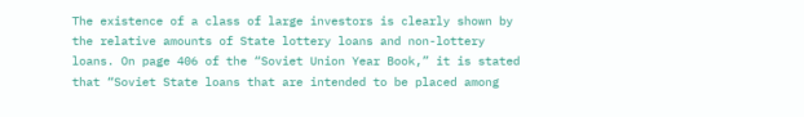The existence of a class of large investors is clearly shown by the relative amounts of State lottery loans and non-lottery loans. On page 406 of the “Soviet Union Year Book,” it is stated that “Soviet State loans that are intended to be placed among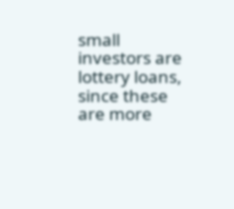small investors are lottery loans, since these are more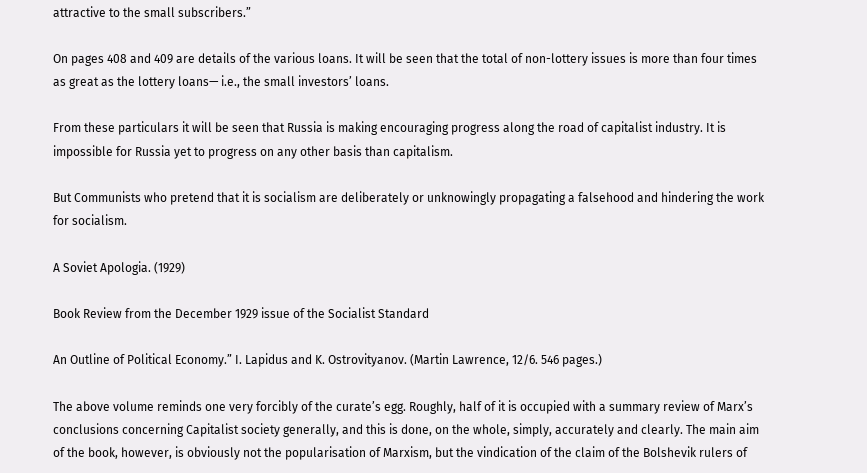attractive to the small subscribers.”

On pages 408 and 409 are details of the various loans. It will be seen that the total of non-lottery issues is more than four times as great as the lottery loans— i.e., the small investors’ loans.

From these particulars it will be seen that Russia is making encouraging progress along the road of capitalist industry. It is impossible for Russia yet to progress on any other basis than capitalism.

But Communists who pretend that it is socialism are deliberately or unknowingly propagating a falsehood and hindering the work for socialism.

A Soviet Apologia. (1929)

Book Review from the December 1929 issue of the Socialist Standard

An Outline of Political Economy.” I. Lapidus and K. Ostrovityanov. (Martin Lawrence, 12/6. 546 pages.)

The above volume reminds one very forcibly of the curate’s egg. Roughly, half of it is occupied with a summary review of Marx’s conclusions concerning Capitalist society generally, and this is done, on the whole, simply, accurately and clearly. The main aim of the book, however, is obviously not the popularisation of Marxism, but the vindication of the claim of the Bolshevik rulers of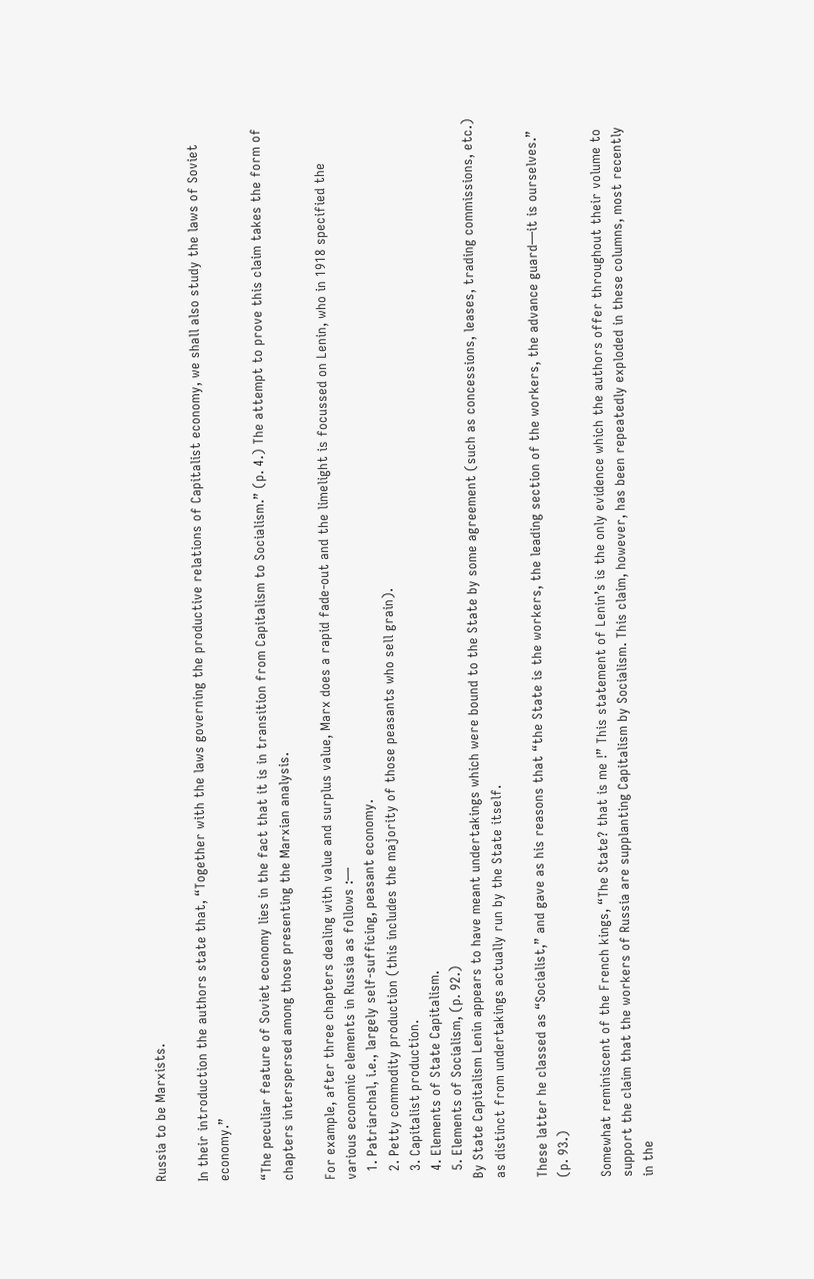Russia to be Marxists.

In their introduction the authors state that, “Together with the laws governing the productive relations of Capitalist economy, we shall also study the laws of Soviet economy.”

“The peculiar feature of Soviet economy lies in the fact that it is in transition from Capitalism to Socialism.” (p. 4.) The attempt to prove this claim takes the form of chapters interspersed among those presenting the Marxian analysis.

For example, after three chapters dealing with value and surplus value, Marx does a rapid fade-out and the limelight is focussed on Lenin, who in 1918 specified the various economic elements in Russia as follows :—
  1. Patriarchal, i.e., largely self-sufficing, peasant economy.
  2. Petty commodity production (this includes the majority of those peasants who sell grain).
  3. Capitalist production.
  4. Elements of State Capitalism.
  5. Elements of Socialism, (p. 92.)
By State Capitalism Lenin appears to have meant undertakings which were bound to the State by some agreement (such as concessions, leases, trading commissions, etc.) as distinct from undertakings actually run by the State itself.

These latter he classed as “Socialist,” and gave as his reasons that “the State is the workers, the leading section of the workers, the advance guard—it is ourselves.” (p. 93.)

Somewhat reminiscent of the French kings, “The State? that is me !” This statement of Lenin’s is the only evidence which the authors offer throughout their volume to support the claim that the workers of Russia are supplanting Capitalism by Socialism. This claim, however, has been repeatedly exploded in these columns, most recently in the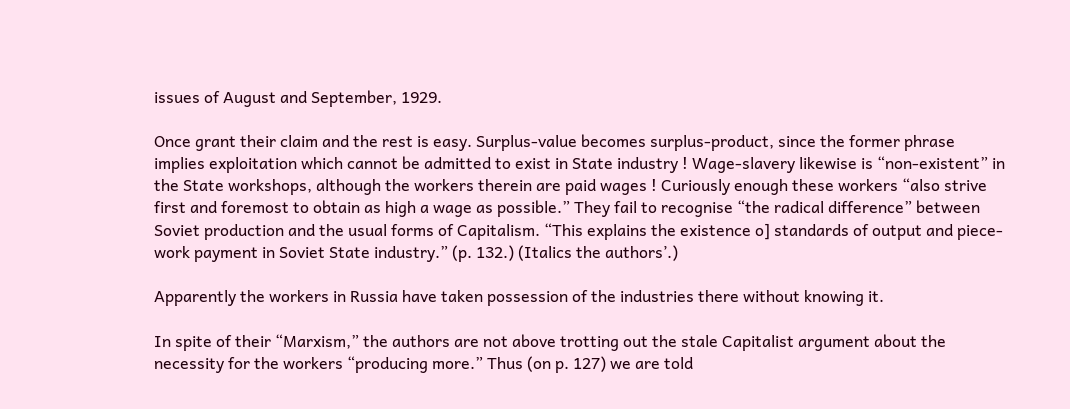issues of August and September, 1929.

Once grant their claim and the rest is easy. Surplus-value becomes surplus-product, since the former phrase implies exploitation which cannot be admitted to exist in State industry ! Wage-slavery likewise is “non-existent” in the State workshops, although the workers therein are paid wages ! Curiously enough these workers “also strive first and foremost to obtain as high a wage as possible.” They fail to recognise “the radical difference” between Soviet production and the usual forms of Capitalism. “This explains the existence o] standards of output and piece-work payment in Soviet State industry.” (p. 132.) (Italics the authors’.)

Apparently the workers in Russia have taken possession of the industries there without knowing it.

In spite of their “Marxism,” the authors are not above trotting out the stale Capitalist argument about the necessity for the workers “producing more.” Thus (on p. 127) we are told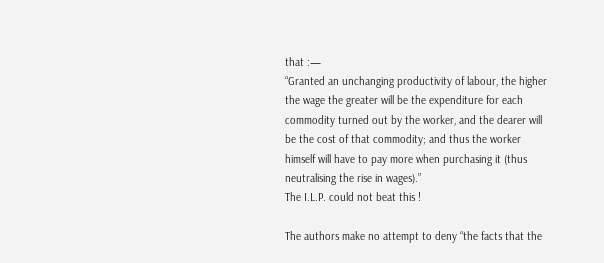that :—
“Granted an unchanging productivity of labour, the higher the wage the greater will be the expenditure for each commodity turned out by the worker, and the dearer will be the cost of that commodity; and thus the worker himself will have to pay more when purchasing it (thus neutralising the rise in wages).”
The I.L.P. could not beat this !

The authors make no attempt to deny “the facts that the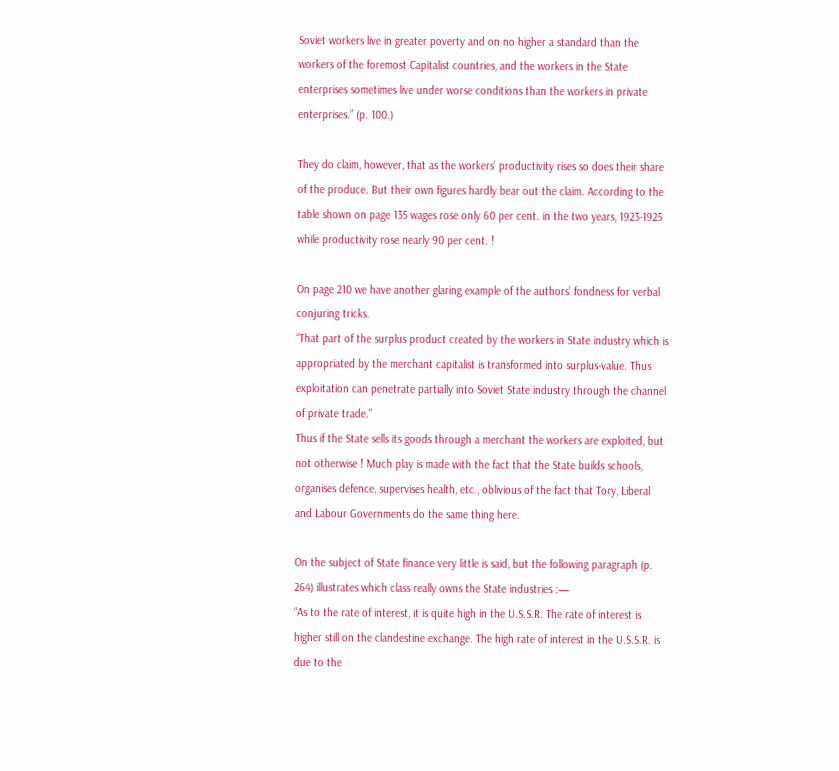Soviet workers live in greater poverty and on no higher a standard than the workers of the foremost Capitalist countries, and the workers in the State enterprises sometimes live under worse conditions than the workers in private enterprises.” (p. 100.)

They do claim, however, that as the workers’ productivity rises so does their share of the produce. But their own figures hardly bear out the claim. According to the table shown on page 135 wages rose only 60 per cent. in the two years, 1923-1925 while productivity rose nearly 90 per cent. !

On page 210 we have another glaring example of the authors’ fondness for verbal conjuring tricks.
“That part of the surplus product created by the workers in State industry which is appropriated by the merchant capitalist is transformed into surplus-value. Thus exploitation can penetrate partially into Soviet State industry through the channel of private trade.”
Thus if the State sells its goods through a merchant the workers are exploited, but not otherwise ! Much play is made with the fact that the State builds schools, organises defence, supervises health, etc., oblivious of the fact that Tory, Liberal and Labour Governments do the same thing here.

On the subject of State finance very little is said, but the following paragraph (p. 264) illustrates which class really owns the State industries :—
“As to the rate of interest, it is quite high in the U.S.S.R. The rate of interest is higher still on the clandestine exchange. The high rate of interest in the U.S.S.R. is due to the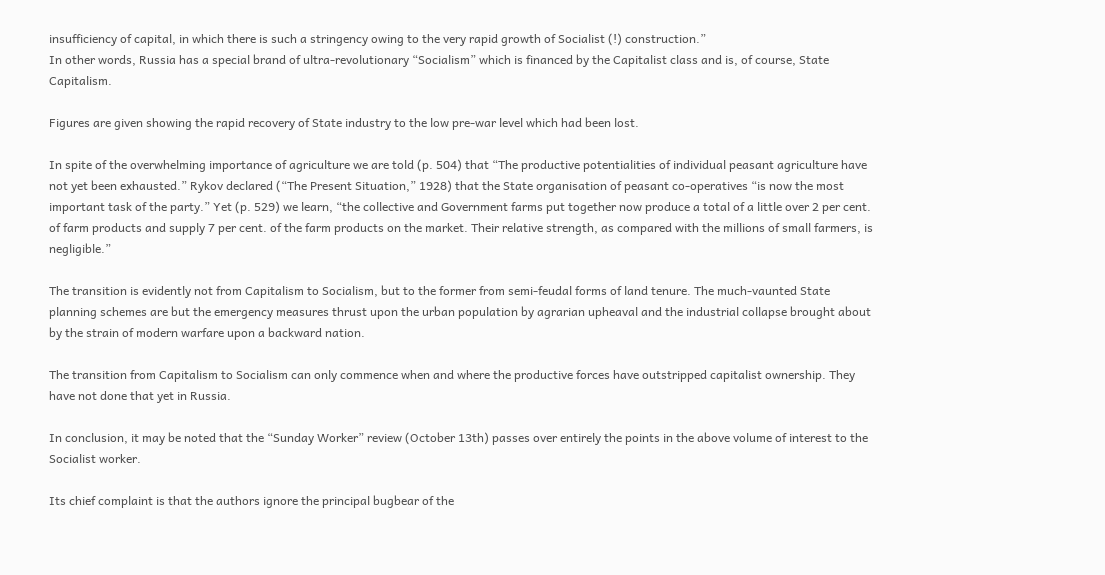insufficiency of capital, in which there is such a stringency owing to the very rapid growth of Socialist (!) construction.”
In other words, Russia has a special brand of ultra-revolutionary “Socialism” which is financed by the Capitalist class and is, of course, State Capitalism.

Figures are given showing the rapid recovery of State industry to the low pre-war level which had been lost.

In spite of the overwhelming importance of agriculture we are told (p. 504) that “The productive potentialities of individual peasant agriculture have not yet been exhausted.” Rykov declared (“The Present Situation,” 1928) that the State organisation of peasant co-operatives “is now the most important task of the party.” Yet (p. 529) we learn, “the collective and Government farms put together now produce a total of a little over 2 per cent. of farm products and supply 7 per cent. of the farm products on the market. Their relative strength, as compared with the millions of small farmers, is negligible.”

The transition is evidently not from Capitalism to Socialism, but to the former from semi-feudal forms of land tenure. The much-vaunted State planning schemes are but the emergency measures thrust upon the urban population by agrarian upheaval and the industrial collapse brought about by the strain of modern warfare upon a backward nation.

The transition from Capitalism to Socialism can only commence when and where the productive forces have outstripped capitalist ownership. They have not done that yet in Russia.

In conclusion, it may be noted that the “Sunday Worker” review (October 13th) passes over entirely the points in the above volume of interest to the Socialist worker.

Its chief complaint is that the authors ignore the principal bugbear of the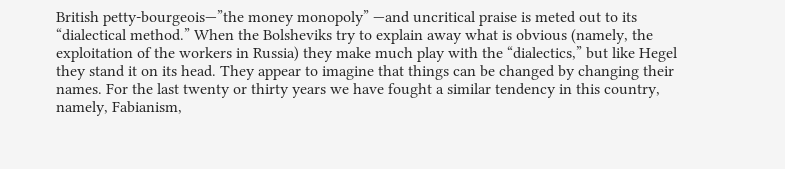British petty-bourgeois—”the money monopoly” —and uncritical praise is meted out to its “dialectical method.” When the Bolsheviks try to explain away what is obvious (namely, the exploitation of the workers in Russia) they make much play with the “dialectics,” but like Hegel they stand it on its head. They appear to imagine that things can be changed by changing their names. For the last twenty or thirty years we have fought a similar tendency in this country, namely, Fabianism,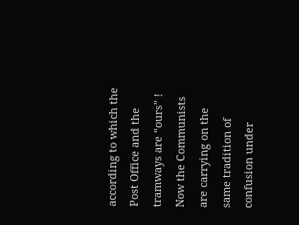according to which the Post Office and the tramways are “ours” ! Now the Communists are carrying on the same tradition of confusion under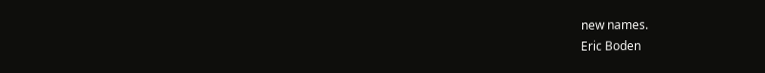new names.
Eric Boden